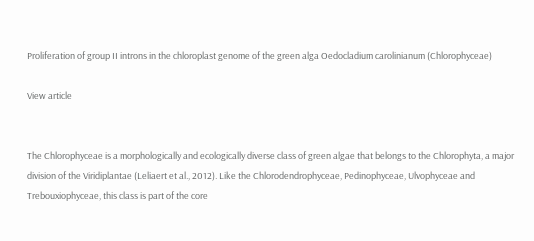Proliferation of group II introns in the chloroplast genome of the green alga Oedocladium carolinianum (Chlorophyceae)

View article


The Chlorophyceae is a morphologically and ecologically diverse class of green algae that belongs to the Chlorophyta, a major division of the Viridiplantae (Leliaert et al., 2012). Like the Chlorodendrophyceae, Pedinophyceae, Ulvophyceae and Trebouxiophyceae, this class is part of the core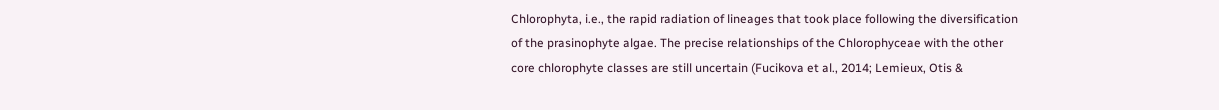Chlorophyta, i.e., the rapid radiation of lineages that took place following the diversification of the prasinophyte algae. The precise relationships of the Chlorophyceae with the other core chlorophyte classes are still uncertain (Fucikova et al., 2014; Lemieux, Otis &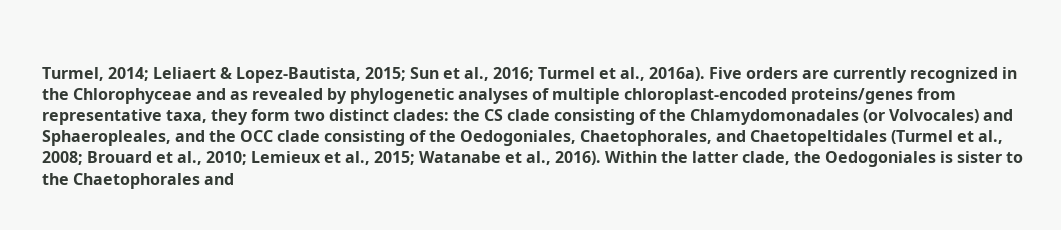Turmel, 2014; Leliaert & Lopez-Bautista, 2015; Sun et al., 2016; Turmel et al., 2016a). Five orders are currently recognized in the Chlorophyceae and as revealed by phylogenetic analyses of multiple chloroplast-encoded proteins/genes from representative taxa, they form two distinct clades: the CS clade consisting of the Chlamydomonadales (or Volvocales) and Sphaeropleales, and the OCC clade consisting of the Oedogoniales, Chaetophorales, and Chaetopeltidales (Turmel et al., 2008; Brouard et al., 2010; Lemieux et al., 2015; Watanabe et al., 2016). Within the latter clade, the Oedogoniales is sister to the Chaetophorales and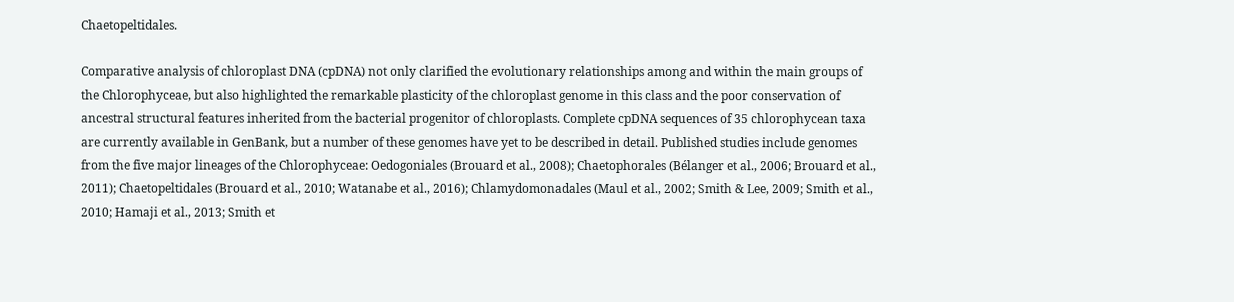Chaetopeltidales.

Comparative analysis of chloroplast DNA (cpDNA) not only clarified the evolutionary relationships among and within the main groups of the Chlorophyceae, but also highlighted the remarkable plasticity of the chloroplast genome in this class and the poor conservation of ancestral structural features inherited from the bacterial progenitor of chloroplasts. Complete cpDNA sequences of 35 chlorophycean taxa are currently available in GenBank, but a number of these genomes have yet to be described in detail. Published studies include genomes from the five major lineages of the Chlorophyceae: Oedogoniales (Brouard et al., 2008); Chaetophorales (Bélanger et al., 2006; Brouard et al., 2011); Chaetopeltidales (Brouard et al., 2010; Watanabe et al., 2016); Chlamydomonadales (Maul et al., 2002; Smith & Lee, 2009; Smith et al., 2010; Hamaji et al., 2013; Smith et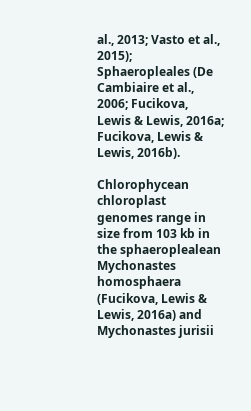al., 2013; Vasto et al., 2015); Sphaeropleales (De Cambiaire et al., 2006; Fucikova, Lewis & Lewis, 2016a; Fucikova, Lewis & Lewis, 2016b).

Chlorophycean chloroplast genomes range in size from 103 kb in the sphaeroplealean Mychonastes homosphaera (Fucikova, Lewis & Lewis, 2016a) and Mychonastes jurisii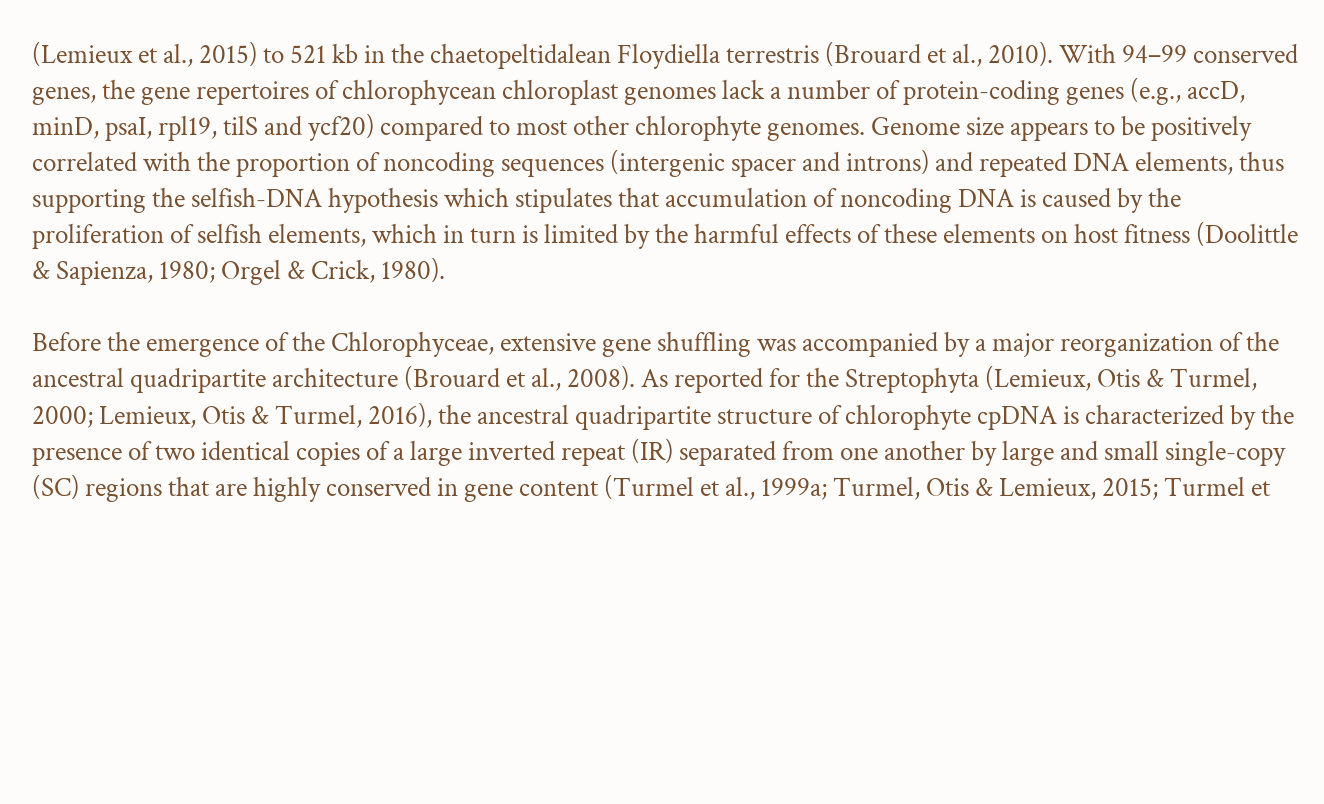(Lemieux et al., 2015) to 521 kb in the chaetopeltidalean Floydiella terrestris (Brouard et al., 2010). With 94–99 conserved genes, the gene repertoires of chlorophycean chloroplast genomes lack a number of protein-coding genes (e.g., accD, minD, psaI, rpl19, tilS and ycf20) compared to most other chlorophyte genomes. Genome size appears to be positively correlated with the proportion of noncoding sequences (intergenic spacer and introns) and repeated DNA elements, thus supporting the selfish-DNA hypothesis which stipulates that accumulation of noncoding DNA is caused by the proliferation of selfish elements, which in turn is limited by the harmful effects of these elements on host fitness (Doolittle & Sapienza, 1980; Orgel & Crick, 1980).

Before the emergence of the Chlorophyceae, extensive gene shuffling was accompanied by a major reorganization of the ancestral quadripartite architecture (Brouard et al., 2008). As reported for the Streptophyta (Lemieux, Otis & Turmel, 2000; Lemieux, Otis & Turmel, 2016), the ancestral quadripartite structure of chlorophyte cpDNA is characterized by the presence of two identical copies of a large inverted repeat (IR) separated from one another by large and small single-copy (SC) regions that are highly conserved in gene content (Turmel et al., 1999a; Turmel, Otis & Lemieux, 2015; Turmel et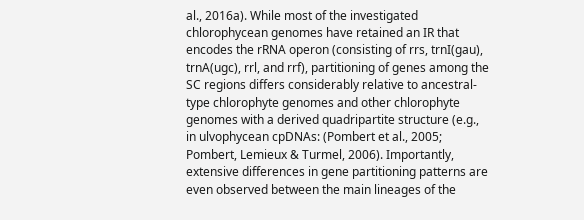al., 2016a). While most of the investigated chlorophycean genomes have retained an IR that encodes the rRNA operon (consisting of rrs, trnI(gau), trnA(ugc), rrl, and rrf), partitioning of genes among the SC regions differs considerably relative to ancestral-type chlorophyte genomes and other chlorophyte genomes with a derived quadripartite structure (e.g., in ulvophycean cpDNAs: (Pombert et al., 2005; Pombert, Lemieux & Turmel, 2006). Importantly, extensive differences in gene partitioning patterns are even observed between the main lineages of the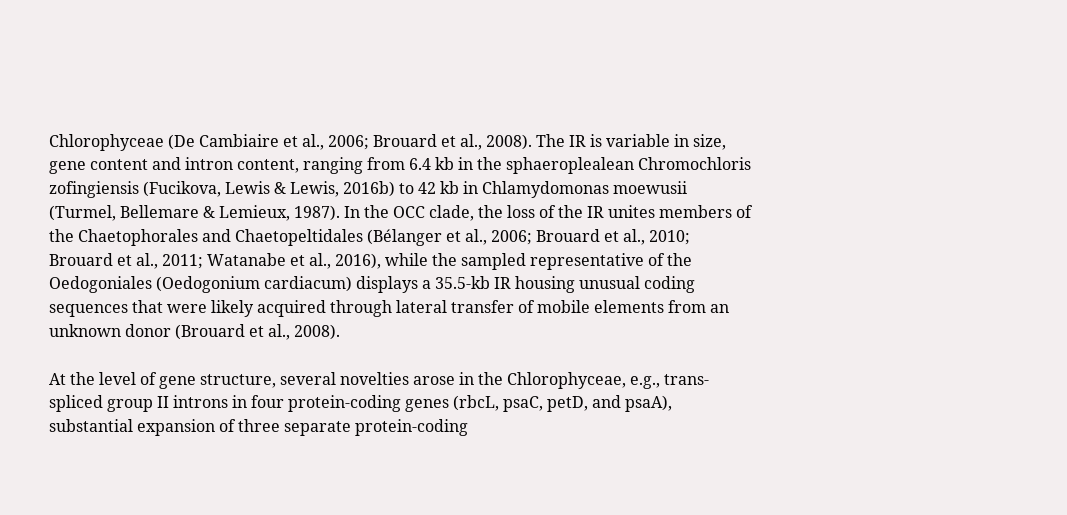Chlorophyceae (De Cambiaire et al., 2006; Brouard et al., 2008). The IR is variable in size, gene content and intron content, ranging from 6.4 kb in the sphaeroplealean Chromochloris zofingiensis (Fucikova, Lewis & Lewis, 2016b) to 42 kb in Chlamydomonas moewusii (Turmel, Bellemare & Lemieux, 1987). In the OCC clade, the loss of the IR unites members of the Chaetophorales and Chaetopeltidales (Bélanger et al., 2006; Brouard et al., 2010; Brouard et al., 2011; Watanabe et al., 2016), while the sampled representative of the Oedogoniales (Oedogonium cardiacum) displays a 35.5-kb IR housing unusual coding sequences that were likely acquired through lateral transfer of mobile elements from an unknown donor (Brouard et al., 2008).

At the level of gene structure, several novelties arose in the Chlorophyceae, e.g., trans-spliced group II introns in four protein-coding genes (rbcL, psaC, petD, and psaA), substantial expansion of three separate protein-coding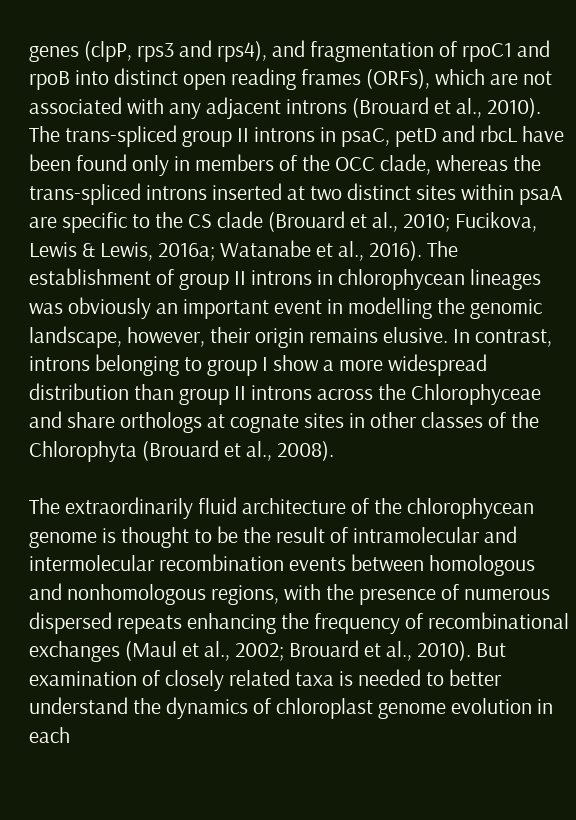genes (clpP, rps3 and rps4), and fragmentation of rpoC1 and rpoB into distinct open reading frames (ORFs), which are not associated with any adjacent introns (Brouard et al., 2010). The trans-spliced group II introns in psaC, petD and rbcL have been found only in members of the OCC clade, whereas the trans-spliced introns inserted at two distinct sites within psaA are specific to the CS clade (Brouard et al., 2010; Fucikova, Lewis & Lewis, 2016a; Watanabe et al., 2016). The establishment of group II introns in chlorophycean lineages was obviously an important event in modelling the genomic landscape, however, their origin remains elusive. In contrast, introns belonging to group I show a more widespread distribution than group II introns across the Chlorophyceae and share orthologs at cognate sites in other classes of the Chlorophyta (Brouard et al., 2008).

The extraordinarily fluid architecture of the chlorophycean genome is thought to be the result of intramolecular and intermolecular recombination events between homologous and nonhomologous regions, with the presence of numerous dispersed repeats enhancing the frequency of recombinational exchanges (Maul et al., 2002; Brouard et al., 2010). But examination of closely related taxa is needed to better understand the dynamics of chloroplast genome evolution in each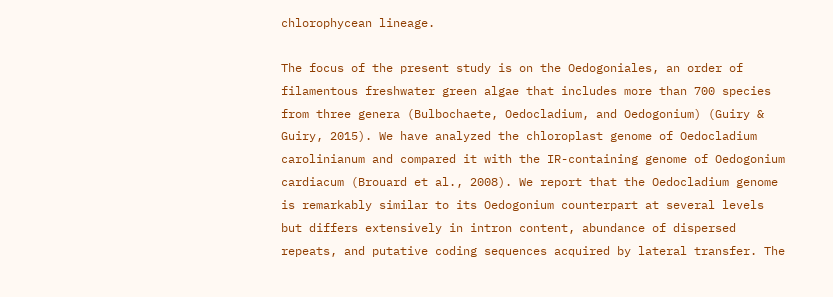chlorophycean lineage.

The focus of the present study is on the Oedogoniales, an order of filamentous freshwater green algae that includes more than 700 species from three genera (Bulbochaete, Oedocladium, and Oedogonium) (Guiry & Guiry, 2015). We have analyzed the chloroplast genome of Oedocladium carolinianum and compared it with the IR-containing genome of Oedogonium cardiacum (Brouard et al., 2008). We report that the Oedocladium genome is remarkably similar to its Oedogonium counterpart at several levels but differs extensively in intron content, abundance of dispersed repeats, and putative coding sequences acquired by lateral transfer. The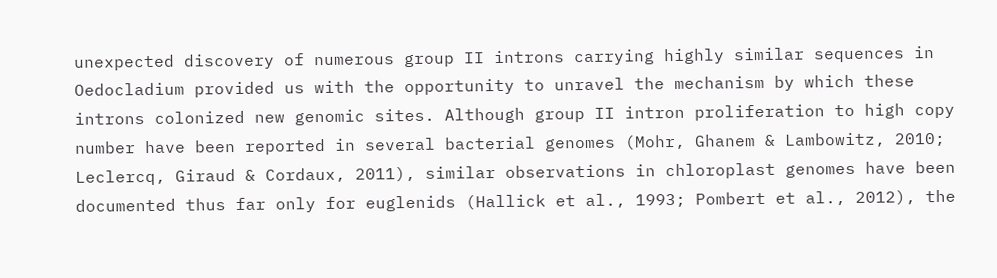unexpected discovery of numerous group II introns carrying highly similar sequences in Oedocladium provided us with the opportunity to unravel the mechanism by which these introns colonized new genomic sites. Although group II intron proliferation to high copy number have been reported in several bacterial genomes (Mohr, Ghanem & Lambowitz, 2010; Leclercq, Giraud & Cordaux, 2011), similar observations in chloroplast genomes have been documented thus far only for euglenids (Hallick et al., 1993; Pombert et al., 2012), the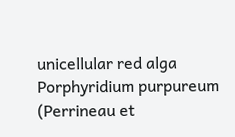unicellular red alga Porphyridium purpureum (Perrineau et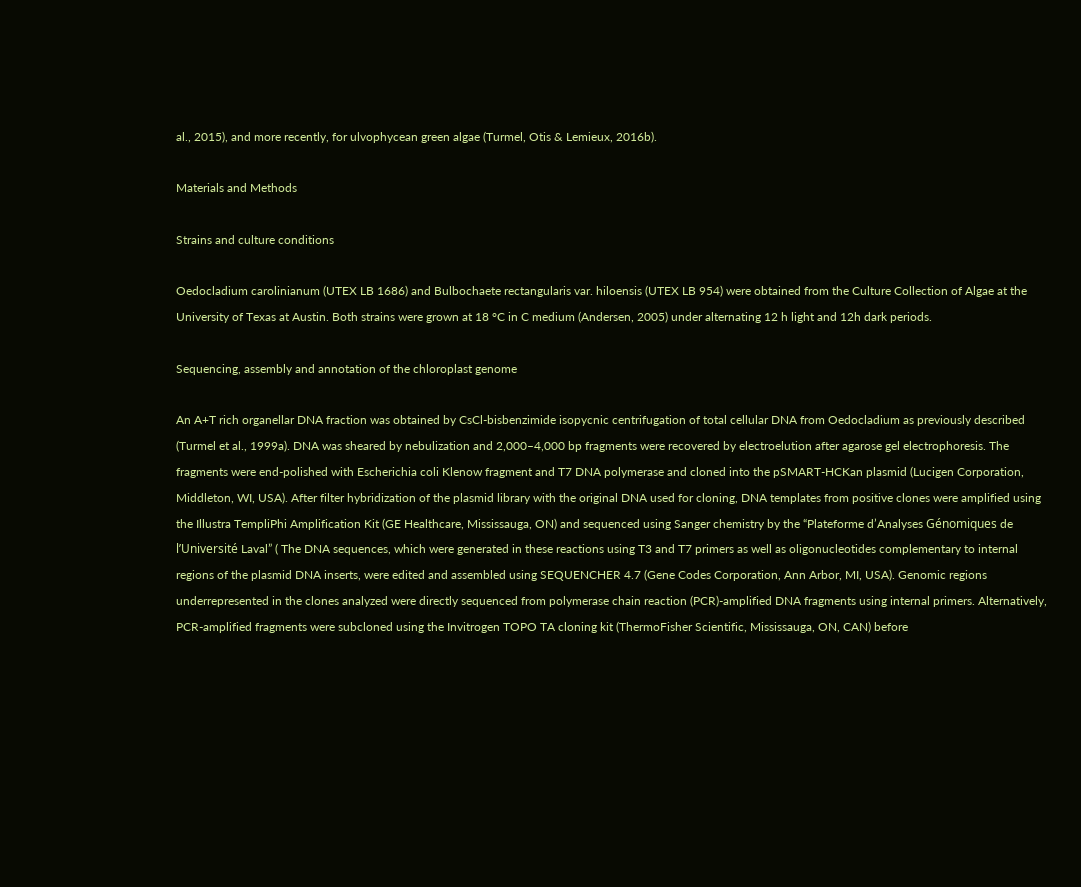al., 2015), and more recently, for ulvophycean green algae (Turmel, Otis & Lemieux, 2016b).

Materials and Methods

Strains and culture conditions

Oedocladium carolinianum (UTEX LB 1686) and Bulbochaete rectangularis var. hiloensis (UTEX LB 954) were obtained from the Culture Collection of Algae at the University of Texas at Austin. Both strains were grown at 18 °C in C medium (Andersen, 2005) under alternating 12 h light and 12h dark periods.

Sequencing, assembly and annotation of the chloroplast genome

An A+T rich organellar DNA fraction was obtained by CsCl-bisbenzimide isopycnic centrifugation of total cellular DNA from Oedocladium as previously described (Turmel et al., 1999a). DNA was sheared by nebulization and 2,000–4,000 bp fragments were recovered by electroelution after agarose gel electrophoresis. The fragments were end-polished with Escherichia coli Klenow fragment and T7 DNA polymerase and cloned into the pSMART-HCKan plasmid (Lucigen Corporation, Middleton, WI, USA). After filter hybridization of the plasmid library with the original DNA used for cloning, DNA templates from positive clones were amplified using the Illustra TempliPhi Amplification Kit (GE Healthcare, Mississauga, ON) and sequenced using Sanger chemistry by the “Plateforme d’Analyses Génomiques de l’Université Laval” ( The DNA sequences, which were generated in these reactions using T3 and T7 primers as well as oligonucleotides complementary to internal regions of the plasmid DNA inserts, were edited and assembled using SEQUENCHER 4.7 (Gene Codes Corporation, Ann Arbor, MI, USA). Genomic regions underrepresented in the clones analyzed were directly sequenced from polymerase chain reaction (PCR)-amplified DNA fragments using internal primers. Alternatively, PCR-amplified fragments were subcloned using the Invitrogen TOPO TA cloning kit (ThermoFisher Scientific, Mississauga, ON, CAN) before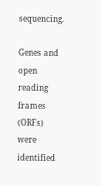sequencing.

Genes and open reading frames (ORFs) were identified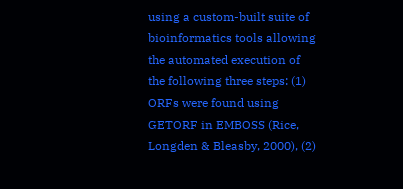using a custom-built suite of bioinformatics tools allowing the automated execution of the following three steps: (1) ORFs were found using GETORF in EMBOSS (Rice, Longden & Bleasby, 2000), (2)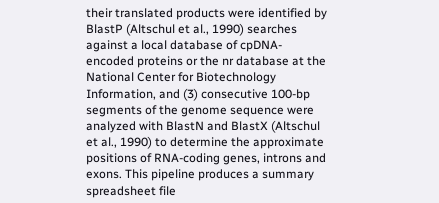their translated products were identified by BlastP (Altschul et al., 1990) searches against a local database of cpDNA-encoded proteins or the nr database at the National Center for Biotechnology Information, and (3) consecutive 100-bp segments of the genome sequence were analyzed with BlastN and BlastX (Altschul et al., 1990) to determine the approximate positions of RNA-coding genes, introns and exons. This pipeline produces a summary spreadsheet file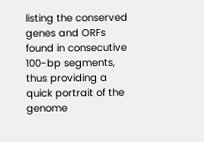listing the conserved genes and ORFs found in consecutive 100-bp segments, thus providing a quick portrait of the genome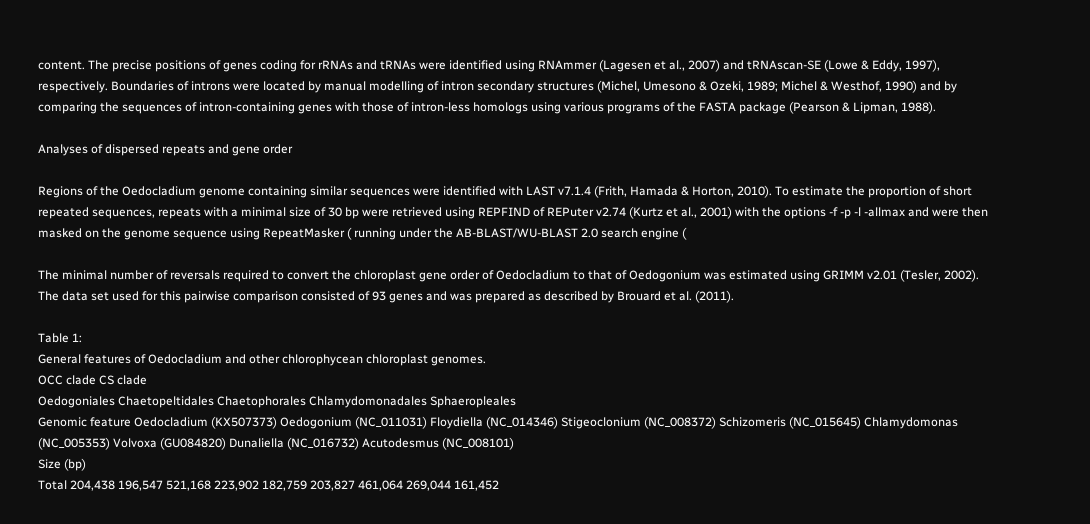content. The precise positions of genes coding for rRNAs and tRNAs were identified using RNAmmer (Lagesen et al., 2007) and tRNAscan-SE (Lowe & Eddy, 1997), respectively. Boundaries of introns were located by manual modelling of intron secondary structures (Michel, Umesono & Ozeki, 1989; Michel & Westhof, 1990) and by comparing the sequences of intron-containing genes with those of intron-less homologs using various programs of the FASTA package (Pearson & Lipman, 1988).

Analyses of dispersed repeats and gene order

Regions of the Oedocladium genome containing similar sequences were identified with LAST v7.1.4 (Frith, Hamada & Horton, 2010). To estimate the proportion of short repeated sequences, repeats with a minimal size of 30 bp were retrieved using REPFIND of REPuter v2.74 (Kurtz et al., 2001) with the options -f -p -l -allmax and were then masked on the genome sequence using RepeatMasker ( running under the AB-BLAST/WU-BLAST 2.0 search engine (

The minimal number of reversals required to convert the chloroplast gene order of Oedocladium to that of Oedogonium was estimated using GRIMM v2.01 (Tesler, 2002). The data set used for this pairwise comparison consisted of 93 genes and was prepared as described by Brouard et al. (2011).

Table 1:
General features of Oedocladium and other chlorophycean chloroplast genomes.
OCC clade CS clade
Oedogoniales Chaetopeltidales Chaetophorales Chlamydomonadales Sphaeropleales
Genomic feature Oedocladium (KX507373) Oedogonium (NC_011031) Floydiella (NC_014346) Stigeoclonium (NC_008372) Schizomeris (NC_015645) Chlamydomonas (NC_005353) Volvoxa (GU084820) Dunaliella (NC_016732) Acutodesmus (NC_008101)
Size (bp)
Total 204,438 196,547 521,168 223,902 182,759 203,827 461,064 269,044 161,452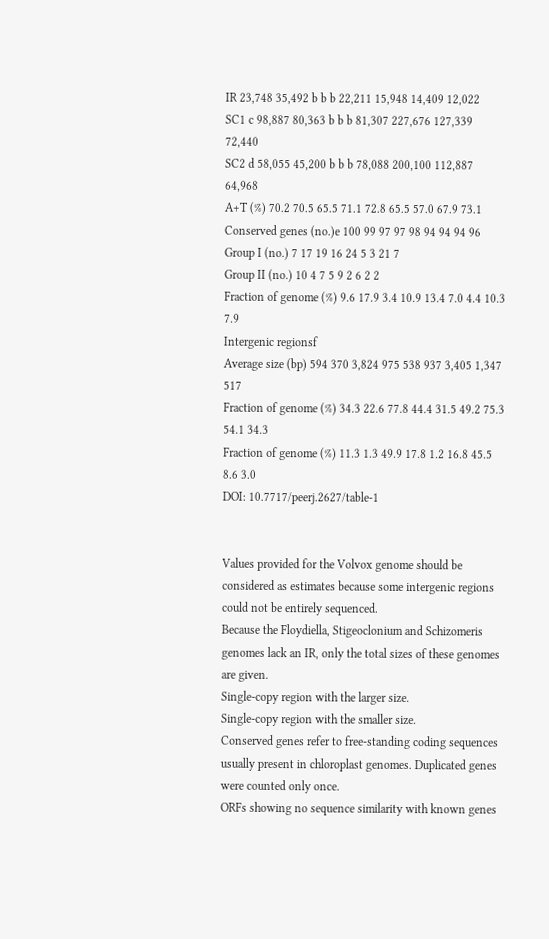IR 23,748 35,492 b b b 22,211 15,948 14,409 12,022
SC1 c 98,887 80,363 b b b 81,307 227,676 127,339 72,440
SC2 d 58,055 45,200 b b b 78,088 200,100 112,887 64,968
A+T (%) 70.2 70.5 65.5 71.1 72.8 65.5 57.0 67.9 73.1
Conserved genes (no.)e 100 99 97 97 98 94 94 94 96
Group I (no.) 7 17 19 16 24 5 3 21 7
Group II (no.) 10 4 7 5 9 2 6 2 2
Fraction of genome (%) 9.6 17.9 3.4 10.9 13.4 7.0 4.4 10.3 7.9
Intergenic regionsf
Average size (bp) 594 370 3,824 975 538 937 3,405 1,347 517
Fraction of genome (%) 34.3 22.6 77.8 44.4 31.5 49.2 75.3 54.1 34.3
Fraction of genome (%) 11.3 1.3 49.9 17.8 1.2 16.8 45.5 8.6 3.0
DOI: 10.7717/peerj.2627/table-1


Values provided for the Volvox genome should be considered as estimates because some intergenic regions could not be entirely sequenced.
Because the Floydiella, Stigeoclonium and Schizomeris genomes lack an IR, only the total sizes of these genomes are given.
Single-copy region with the larger size.
Single-copy region with the smaller size.
Conserved genes refer to free-standing coding sequences usually present in chloroplast genomes. Duplicated genes were counted only once.
ORFs showing no sequence similarity with known genes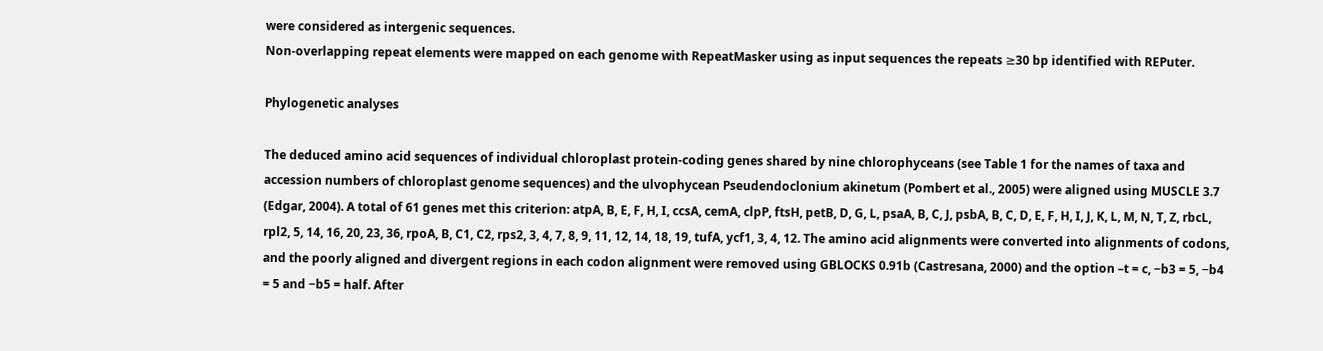were considered as intergenic sequences.
Non-overlapping repeat elements were mapped on each genome with RepeatMasker using as input sequences the repeats ≥30 bp identified with REPuter.

Phylogenetic analyses

The deduced amino acid sequences of individual chloroplast protein-coding genes shared by nine chlorophyceans (see Table 1 for the names of taxa and accession numbers of chloroplast genome sequences) and the ulvophycean Pseudendoclonium akinetum (Pombert et al., 2005) were aligned using MUSCLE 3.7 (Edgar, 2004). A total of 61 genes met this criterion: atpA, B, E, F, H, I, ccsA, cemA, clpP, ftsH, petB, D, G, L, psaA, B, C, J, psbA, B, C, D, E, F, H, I, J, K, L, M, N, T, Z, rbcL, rpl2, 5, 14, 16, 20, 23, 36, rpoA, B, C1, C2, rps2, 3, 4, 7, 8, 9, 11, 12, 14, 18, 19, tufA, ycf1, 3, 4, 12. The amino acid alignments were converted into alignments of codons, and the poorly aligned and divergent regions in each codon alignment were removed using GBLOCKS 0.91b (Castresana, 2000) and the option –t = c, −b3 = 5, −b4 = 5 and −b5 = half. After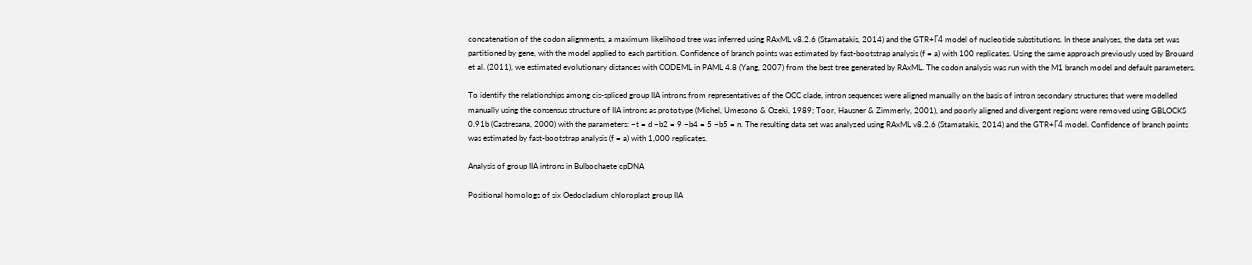concatenation of the codon alignments, a maximum likelihood tree was inferred using RAxML v8.2.6 (Stamatakis, 2014) and the GTR+Γ4 model of nucleotide substitutions. In these analyses, the data set was partitioned by gene, with the model applied to each partition. Confidence of branch points was estimated by fast-bootstrap analysis (f = a) with 100 replicates. Using the same approach previously used by Brouard et al. (2011), we estimated evolutionary distances with CODEML in PAML 4.8 (Yang, 2007) from the best tree generated by RAxML. The codon analysis was run with the M1 branch model and default parameters.

To identify the relationships among cis-spliced group IIA introns from representatives of the OCC clade, intron sequences were aligned manually on the basis of intron secondary structures that were modelled manually using the consensus structure of IIA introns as prototype (Michel, Umesono & Ozeki, 1989; Toor, Hausner & Zimmerly, 2001), and poorly aligned and divergent regions were removed using GBLOCKS 0.91b (Castresana, 2000) with the parameters: −t = d −b2 = 9 −b4 = 5 −b5 = n. The resulting data set was analyzed using RAxML v8.2.6 (Stamatakis, 2014) and the GTR+Γ4 model. Confidence of branch points was estimated by fast-bootstrap analysis (f = a) with 1,000 replicates.

Analysis of group IIA introns in Bulbochaete cpDNA

Positional homologs of six Oedocladium chloroplast group IIA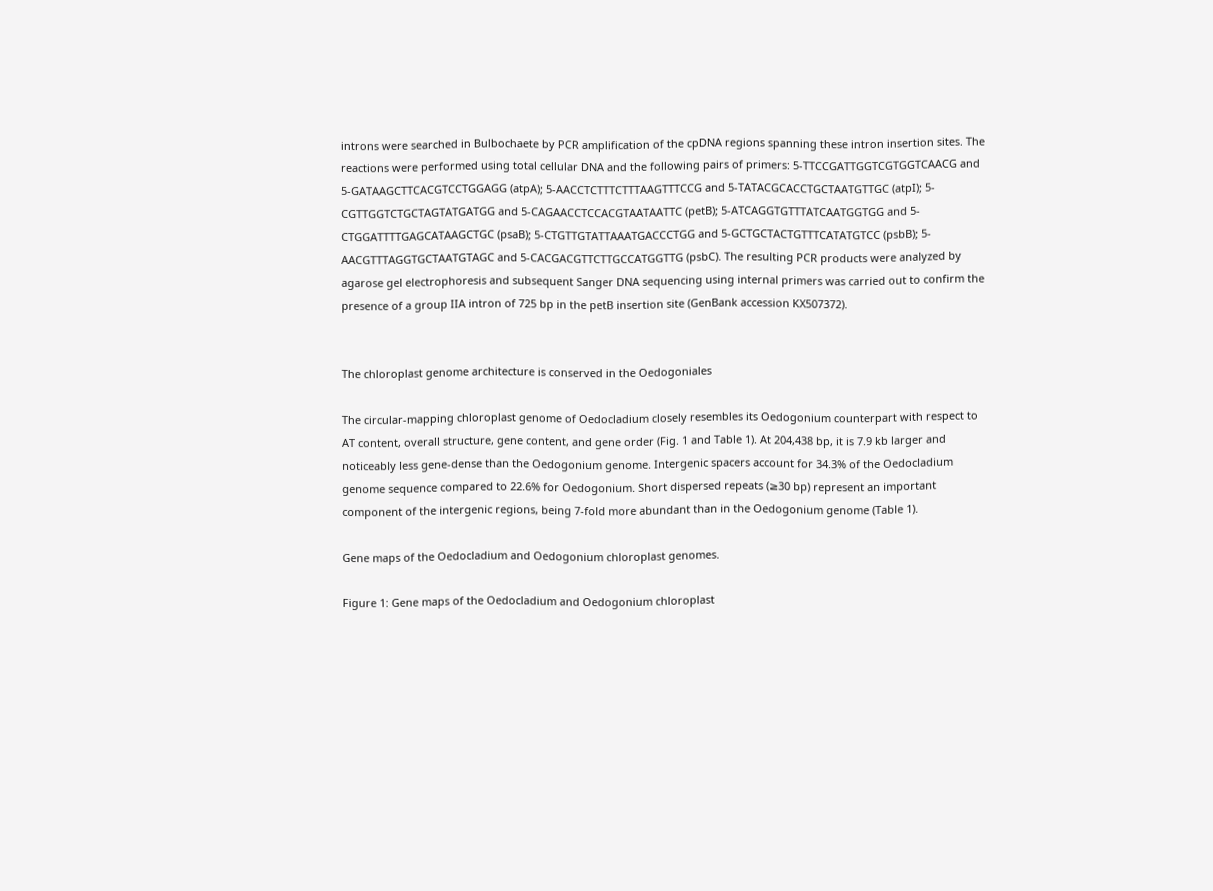introns were searched in Bulbochaete by PCR amplification of the cpDNA regions spanning these intron insertion sites. The reactions were performed using total cellular DNA and the following pairs of primers: 5-TTCCGATTGGTCGTGGTCAACG and 5-GATAAGCTTCACGTCCTGGAGG (atpA); 5-AACCTCTTTCTTTAAGTTTCCG and 5-TATACGCACCTGCTAATGTTGC (atpI); 5-CGTTGGTCTGCTAGTATGATGG and 5-CAGAACCTCCACGTAATAATTC (petB); 5-ATCAGGTGTTTATCAATGGTGG and 5-CTGGATTTTGAGCATAAGCTGC (psaB); 5-CTGTTGTATTAAATGACCCTGG and 5-GCTGCTACTGTTTCATATGTCC (psbB); 5-AACGTTTAGGTGCTAATGTAGC and 5-CACGACGTTCTTGCCATGGTTG (psbC). The resulting PCR products were analyzed by agarose gel electrophoresis and subsequent Sanger DNA sequencing using internal primers was carried out to confirm the presence of a group IIA intron of 725 bp in the petB insertion site (GenBank accession KX507372).


The chloroplast genome architecture is conserved in the Oedogoniales

The circular-mapping chloroplast genome of Oedocladium closely resembles its Oedogonium counterpart with respect to AT content, overall structure, gene content, and gene order (Fig. 1 and Table 1). At 204,438 bp, it is 7.9 kb larger and noticeably less gene-dense than the Oedogonium genome. Intergenic spacers account for 34.3% of the Oedocladium genome sequence compared to 22.6% for Oedogonium. Short dispersed repeats (≥30 bp) represent an important component of the intergenic regions, being 7-fold more abundant than in the Oedogonium genome (Table 1).

Gene maps of the Oedocladium and Oedogonium chloroplast genomes.

Figure 1: Gene maps of the Oedocladium and Oedogonium chloroplast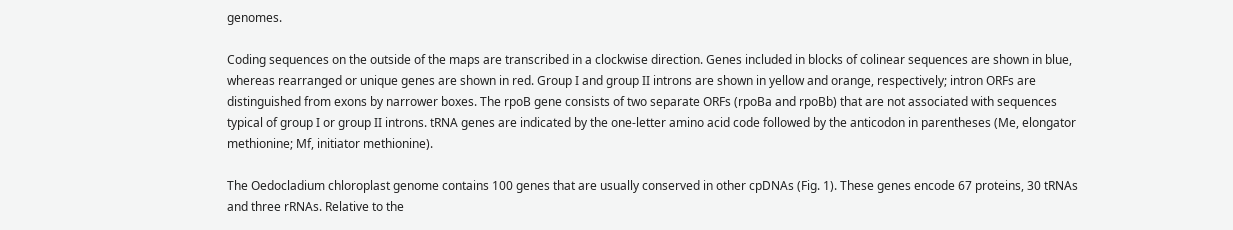genomes.

Coding sequences on the outside of the maps are transcribed in a clockwise direction. Genes included in blocks of colinear sequences are shown in blue, whereas rearranged or unique genes are shown in red. Group I and group II introns are shown in yellow and orange, respectively; intron ORFs are distinguished from exons by narrower boxes. The rpoB gene consists of two separate ORFs (rpoBa and rpoBb) that are not associated with sequences typical of group I or group II introns. tRNA genes are indicated by the one-letter amino acid code followed by the anticodon in parentheses (Me, elongator methionine; Mf, initiator methionine).

The Oedocladium chloroplast genome contains 100 genes that are usually conserved in other cpDNAs (Fig. 1). These genes encode 67 proteins, 30 tRNAs and three rRNAs. Relative to the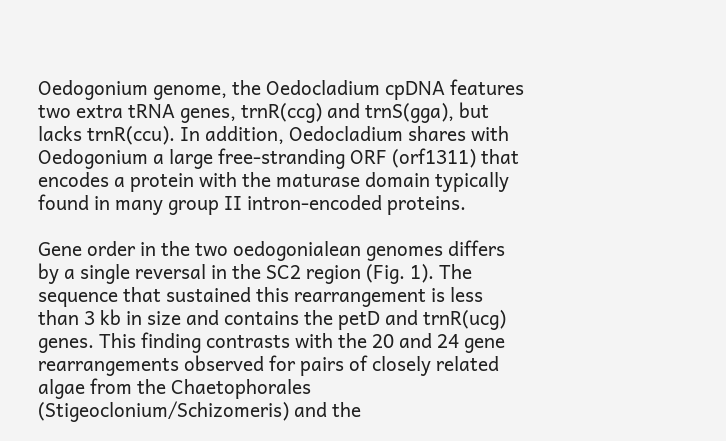Oedogonium genome, the Oedocladium cpDNA features two extra tRNA genes, trnR(ccg) and trnS(gga), but lacks trnR(ccu). In addition, Oedocladium shares with Oedogonium a large free-stranding ORF (orf1311) that encodes a protein with the maturase domain typically found in many group II intron-encoded proteins.

Gene order in the two oedogonialean genomes differs by a single reversal in the SC2 region (Fig. 1). The sequence that sustained this rearrangement is less than 3 kb in size and contains the petD and trnR(ucg) genes. This finding contrasts with the 20 and 24 gene rearrangements observed for pairs of closely related algae from the Chaetophorales (Stigeoclonium/Schizomeris) and the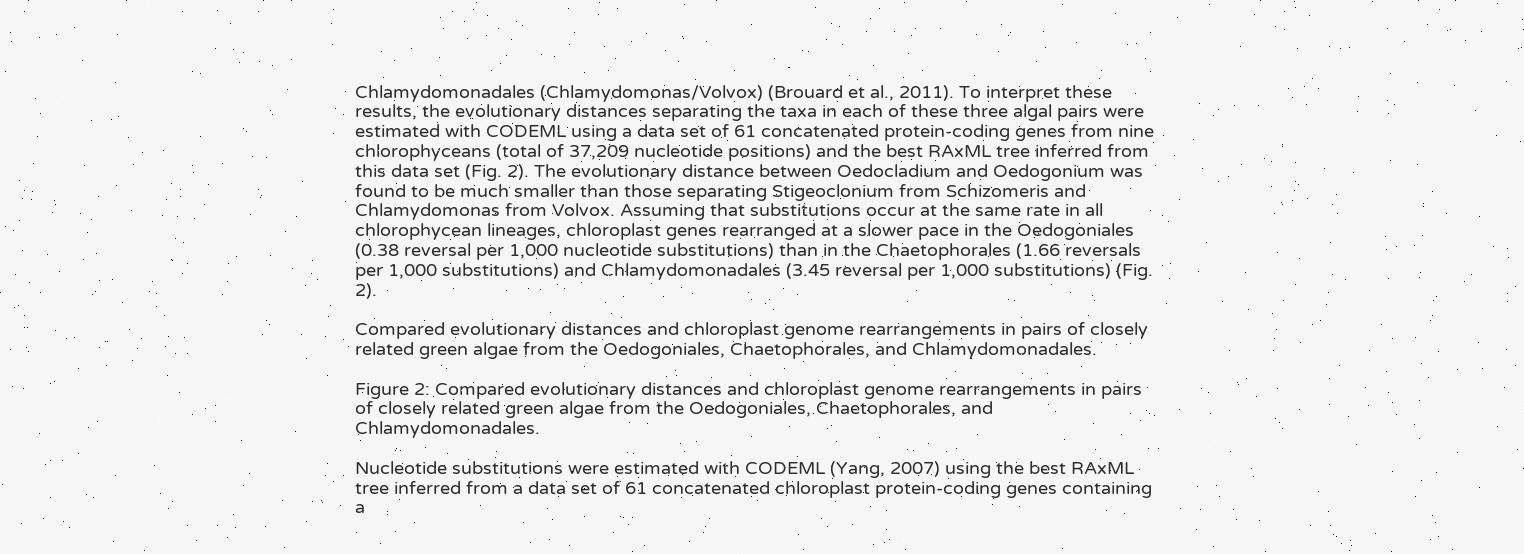Chlamydomonadales (Chlamydomonas/Volvox) (Brouard et al., 2011). To interpret these results, the evolutionary distances separating the taxa in each of these three algal pairs were estimated with CODEML using a data set of 61 concatenated protein-coding genes from nine chlorophyceans (total of 37,209 nucleotide positions) and the best RAxML tree inferred from this data set (Fig. 2). The evolutionary distance between Oedocladium and Oedogonium was found to be much smaller than those separating Stigeoclonium from Schizomeris and Chlamydomonas from Volvox. Assuming that substitutions occur at the same rate in all chlorophycean lineages, chloroplast genes rearranged at a slower pace in the Oedogoniales (0.38 reversal per 1,000 nucleotide substitutions) than in the Chaetophorales (1.66 reversals per 1,000 substitutions) and Chlamydomonadales (3.45 reversal per 1,000 substitutions) (Fig. 2).

Compared evolutionary distances and chloroplast genome rearrangements in pairs of closely related green algae from the Oedogoniales, Chaetophorales, and Chlamydomonadales.

Figure 2: Compared evolutionary distances and chloroplast genome rearrangements in pairs of closely related green algae from the Oedogoniales, Chaetophorales, and Chlamydomonadales.

Nucleotide substitutions were estimated with CODEML (Yang, 2007) using the best RAxML tree inferred from a data set of 61 concatenated chloroplast protein-coding genes containing a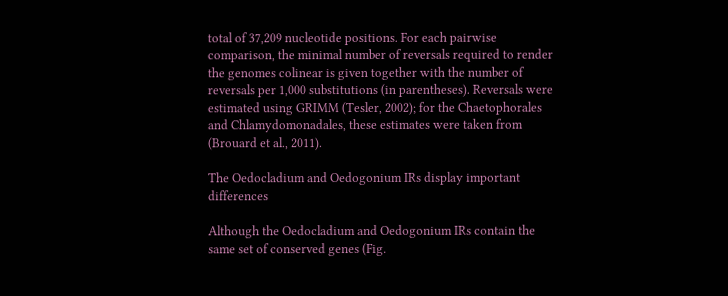total of 37,209 nucleotide positions. For each pairwise comparison, the minimal number of reversals required to render the genomes colinear is given together with the number of reversals per 1,000 substitutions (in parentheses). Reversals were estimated using GRIMM (Tesler, 2002); for the Chaetophorales and Chlamydomonadales, these estimates were taken from (Brouard et al., 2011).

The Oedocladium and Oedogonium IRs display important differences

Although the Oedocladium and Oedogonium IRs contain the same set of conserved genes (Fig.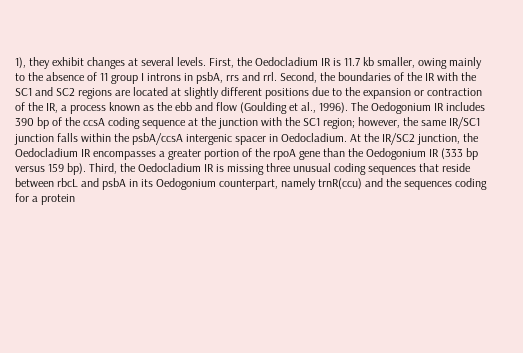1), they exhibit changes at several levels. First, the Oedocladium IR is 11.7 kb smaller, owing mainly to the absence of 11 group I introns in psbA, rrs and rrl. Second, the boundaries of the IR with the SC1 and SC2 regions are located at slightly different positions due to the expansion or contraction of the IR, a process known as the ebb and flow (Goulding et al., 1996). The Oedogonium IR includes 390 bp of the ccsA coding sequence at the junction with the SC1 region; however, the same IR/SC1 junction falls within the psbA/ccsA intergenic spacer in Oedocladium. At the IR/SC2 junction, the Oedocladium IR encompasses a greater portion of the rpoA gene than the Oedogonium IR (333 bp versus 159 bp). Third, the Oedocladium IR is missing three unusual coding sequences that reside between rbcL and psbA in its Oedogonium counterpart, namely trnR(ccu) and the sequences coding for a protein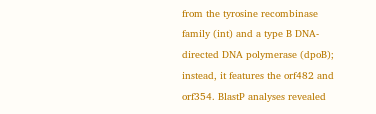from the tyrosine recombinase family (int) and a type B DNA-directed DNA polymerase (dpoB); instead, it features the orf482 and orf354. BlastP analyses revealed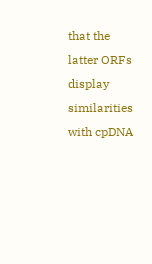that the latter ORFs display similarities with cpDNA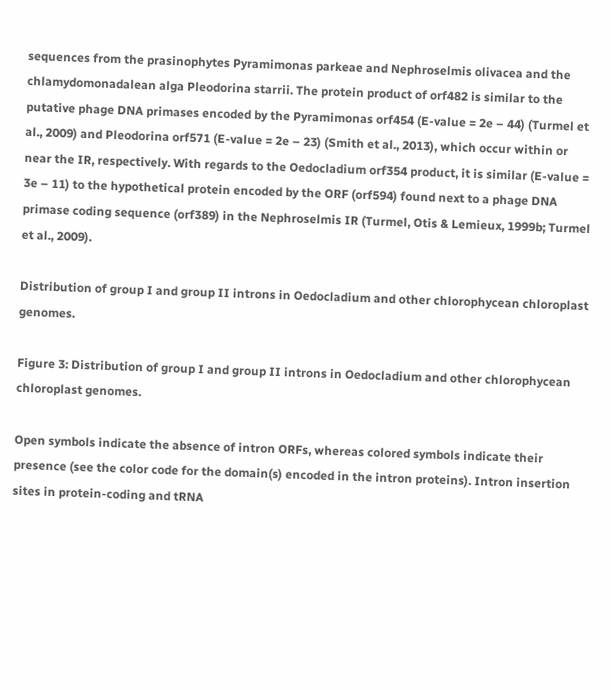sequences from the prasinophytes Pyramimonas parkeae and Nephroselmis olivacea and the chlamydomonadalean alga Pleodorina starrii. The protein product of orf482 is similar to the putative phage DNA primases encoded by the Pyramimonas orf454 (E-value = 2e – 44) (Turmel et al., 2009) and Pleodorina orf571 (E-value = 2e – 23) (Smith et al., 2013), which occur within or near the IR, respectively. With regards to the Oedocladium orf354 product, it is similar (E-value = 3e – 11) to the hypothetical protein encoded by the ORF (orf594) found next to a phage DNA primase coding sequence (orf389) in the Nephroselmis IR (Turmel, Otis & Lemieux, 1999b; Turmel et al., 2009).

Distribution of group I and group II introns in Oedocladium and other chlorophycean chloroplast genomes.

Figure 3: Distribution of group I and group II introns in Oedocladium and other chlorophycean chloroplast genomes.

Open symbols indicate the absence of intron ORFs, whereas colored symbols indicate their presence (see the color code for the domain(s) encoded in the intron proteins). Intron insertion sites in protein-coding and tRNA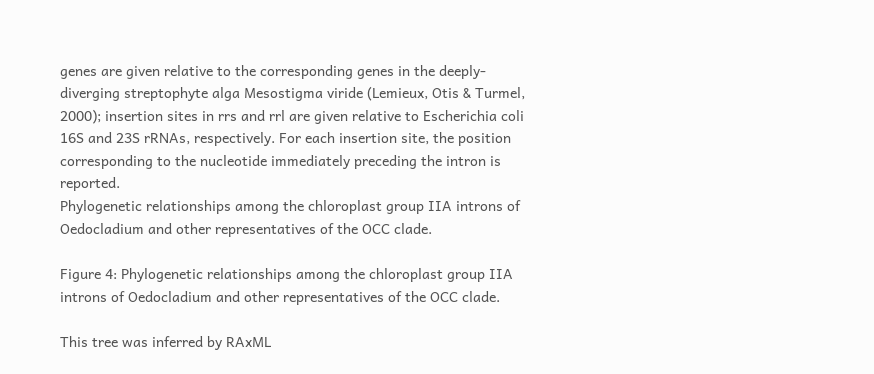genes are given relative to the corresponding genes in the deeply-diverging streptophyte alga Mesostigma viride (Lemieux, Otis & Turmel, 2000); insertion sites in rrs and rrl are given relative to Escherichia coli 16S and 23S rRNAs, respectively. For each insertion site, the position corresponding to the nucleotide immediately preceding the intron is reported.
Phylogenetic relationships among the chloroplast group IIA introns of Oedocladium and other representatives of the OCC clade.

Figure 4: Phylogenetic relationships among the chloroplast group IIA introns of Oedocladium and other representatives of the OCC clade.

This tree was inferred by RAxML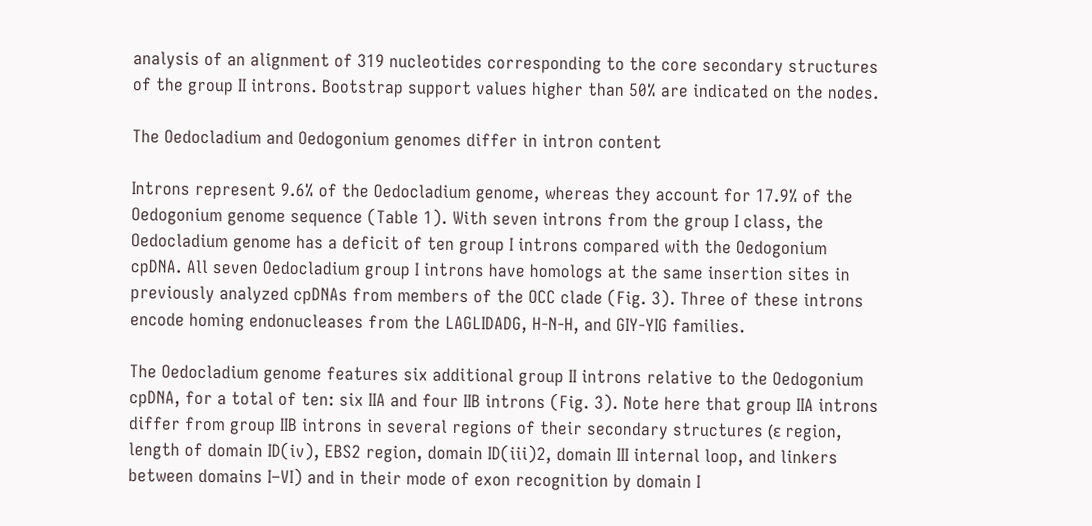analysis of an alignment of 319 nucleotides corresponding to the core secondary structures of the group II introns. Bootstrap support values higher than 50% are indicated on the nodes.

The Oedocladium and Oedogonium genomes differ in intron content

Introns represent 9.6% of the Oedocladium genome, whereas they account for 17.9% of the Oedogonium genome sequence (Table 1). With seven introns from the group I class, the Oedocladium genome has a deficit of ten group I introns compared with the Oedogonium cpDNA. All seven Oedocladium group I introns have homologs at the same insertion sites in previously analyzed cpDNAs from members of the OCC clade (Fig. 3). Three of these introns encode homing endonucleases from the LAGLIDADG, H-N-H, and GIY-YIG families.

The Oedocladium genome features six additional group II introns relative to the Oedogonium cpDNA, for a total of ten: six IIA and four IIB introns (Fig. 3). Note here that group IIA introns differ from group IIB introns in several regions of their secondary structures (ε region, length of domain ID(iv), EBS2 region, domain ID(iii)2, domain III internal loop, and linkers between domains I–VI) and in their mode of exon recognition by domain I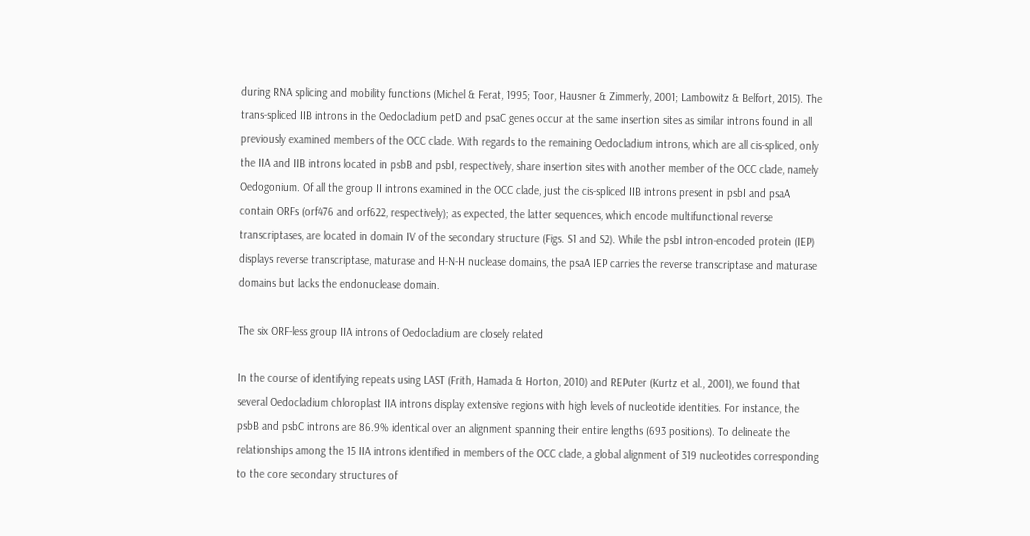during RNA splicing and mobility functions (Michel & Ferat, 1995; Toor, Hausner & Zimmerly, 2001; Lambowitz & Belfort, 2015). The trans-spliced IIB introns in the Oedocladium petD and psaC genes occur at the same insertion sites as similar introns found in all previously examined members of the OCC clade. With regards to the remaining Oedocladium introns, which are all cis-spliced, only the IIA and IIB introns located in psbB and psbI, respectively, share insertion sites with another member of the OCC clade, namely Oedogonium. Of all the group II introns examined in the OCC clade, just the cis-spliced IIB introns present in psbI and psaA contain ORFs (orf476 and orf622, respectively); as expected, the latter sequences, which encode multifunctional reverse transcriptases, are located in domain IV of the secondary structure (Figs. S1 and S2). While the psbI intron-encoded protein (IEP) displays reverse transcriptase, maturase and H-N-H nuclease domains, the psaA IEP carries the reverse transcriptase and maturase domains but lacks the endonuclease domain.

The six ORF-less group IIA introns of Oedocladium are closely related

In the course of identifying repeats using LAST (Frith, Hamada & Horton, 2010) and REPuter (Kurtz et al., 2001), we found that several Oedocladium chloroplast IIA introns display extensive regions with high levels of nucleotide identities. For instance, the psbB and psbC introns are 86.9% identical over an alignment spanning their entire lengths (693 positions). To delineate the relationships among the 15 IIA introns identified in members of the OCC clade, a global alignment of 319 nucleotides corresponding to the core secondary structures of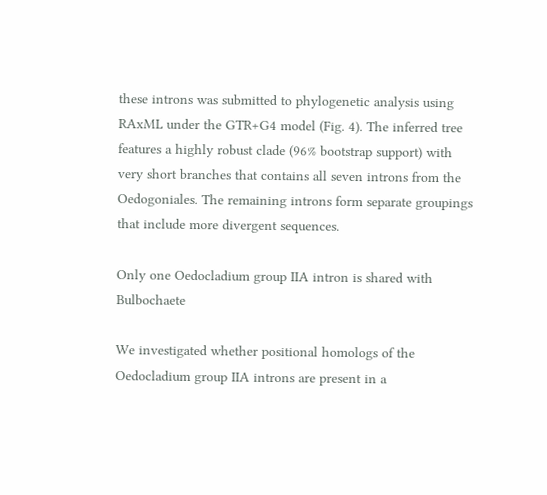these introns was submitted to phylogenetic analysis using RAxML under the GTR+G4 model (Fig. 4). The inferred tree features a highly robust clade (96% bootstrap support) with very short branches that contains all seven introns from the Oedogoniales. The remaining introns form separate groupings that include more divergent sequences.

Only one Oedocladium group IIA intron is shared with Bulbochaete

We investigated whether positional homologs of the Oedocladium group IIA introns are present in a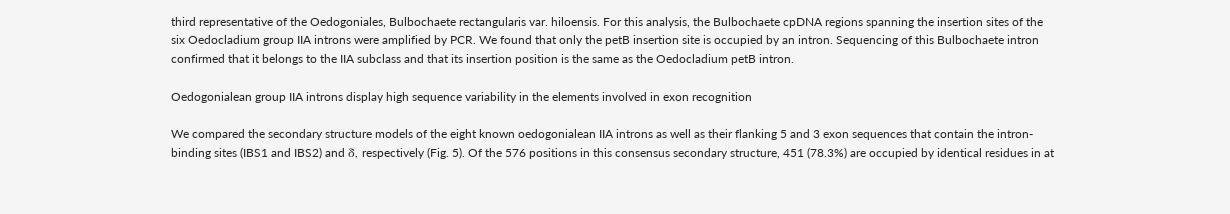third representative of the Oedogoniales, Bulbochaete rectangularis var. hiloensis. For this analysis, the Bulbochaete cpDNA regions spanning the insertion sites of the six Oedocladium group IIA introns were amplified by PCR. We found that only the petB insertion site is occupied by an intron. Sequencing of this Bulbochaete intron confirmed that it belongs to the IIA subclass and that its insertion position is the same as the Oedocladium petB intron.

Oedogonialean group IIA introns display high sequence variability in the elements involved in exon recognition

We compared the secondary structure models of the eight known oedogonialean IIA introns as well as their flanking 5 and 3 exon sequences that contain the intron-binding sites (IBS1 and IBS2) and δ, respectively (Fig. 5). Of the 576 positions in this consensus secondary structure, 451 (78.3%) are occupied by identical residues in at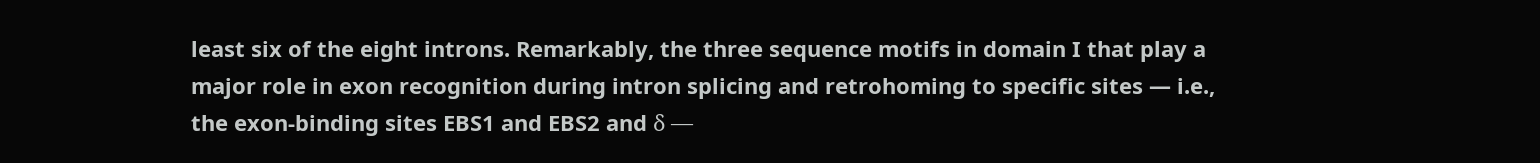least six of the eight introns. Remarkably, the three sequence motifs in domain I that play a major role in exon recognition during intron splicing and retrohoming to specific sites — i.e., the exon-binding sites EBS1 and EBS2 and δ —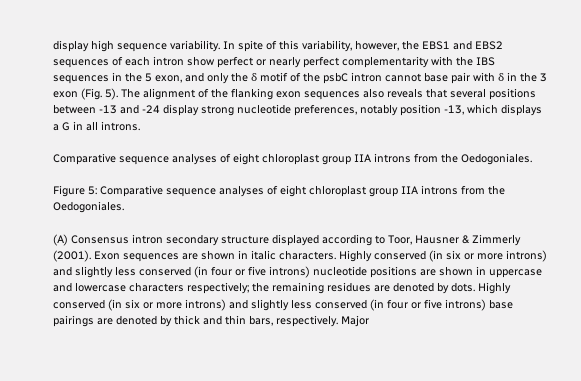display high sequence variability. In spite of this variability, however, the EBS1 and EBS2 sequences of each intron show perfect or nearly perfect complementarity with the IBS sequences in the 5 exon, and only the δ motif of the psbC intron cannot base pair with δ in the 3 exon (Fig. 5). The alignment of the flanking exon sequences also reveals that several positions between -13 and -24 display strong nucleotide preferences, notably position -13, which displays a G in all introns.

Comparative sequence analyses of eight chloroplast group IIA introns from the Oedogoniales.

Figure 5: Comparative sequence analyses of eight chloroplast group IIA introns from the Oedogoniales.

(A) Consensus intron secondary structure displayed according to Toor, Hausner & Zimmerly (2001). Exon sequences are shown in italic characters. Highly conserved (in six or more introns) and slightly less conserved (in four or five introns) nucleotide positions are shown in uppercase and lowercase characters respectively; the remaining residues are denoted by dots. Highly conserved (in six or more introns) and slightly less conserved (in four or five introns) base pairings are denoted by thick and thin bars, respectively. Major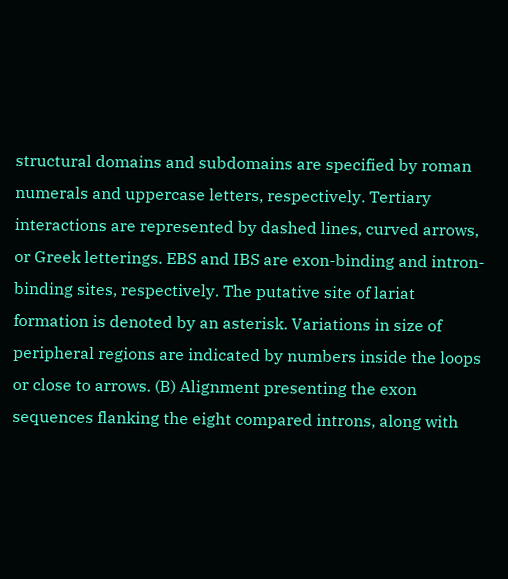structural domains and subdomains are specified by roman numerals and uppercase letters, respectively. Tertiary interactions are represented by dashed lines, curved arrows, or Greek letterings. EBS and IBS are exon-binding and intron-binding sites, respectively. The putative site of lariat formation is denoted by an asterisk. Variations in size of peripheral regions are indicated by numbers inside the loops or close to arrows. (B) Alignment presenting the exon sequences flanking the eight compared introns, along with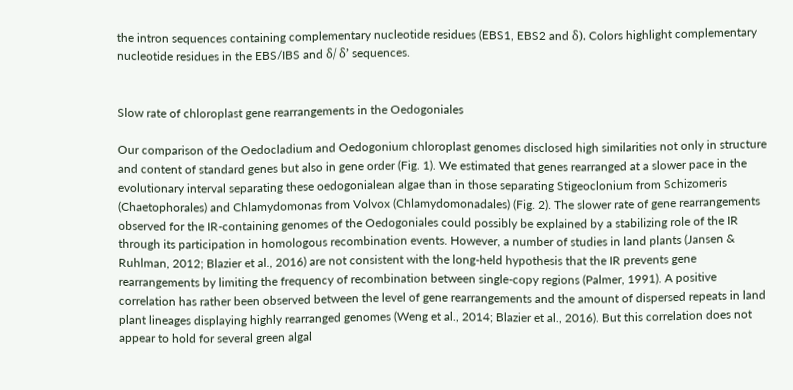the intron sequences containing complementary nucleotide residues (EBS1, EBS2 and δ). Colors highlight complementary nucleotide residues in the EBS/IBS and δ/ δ’ sequences.


Slow rate of chloroplast gene rearrangements in the Oedogoniales

Our comparison of the Oedocladium and Oedogonium chloroplast genomes disclosed high similarities not only in structure and content of standard genes but also in gene order (Fig. 1). We estimated that genes rearranged at a slower pace in the evolutionary interval separating these oedogonialean algae than in those separating Stigeoclonium from Schizomeris (Chaetophorales) and Chlamydomonas from Volvox (Chlamydomonadales) (Fig. 2). The slower rate of gene rearrangements observed for the IR-containing genomes of the Oedogoniales could possibly be explained by a stabilizing role of the IR through its participation in homologous recombination events. However, a number of studies in land plants (Jansen & Ruhlman, 2012; Blazier et al., 2016) are not consistent with the long-held hypothesis that the IR prevents gene rearrangements by limiting the frequency of recombination between single-copy regions (Palmer, 1991). A positive correlation has rather been observed between the level of gene rearrangements and the amount of dispersed repeats in land plant lineages displaying highly rearranged genomes (Weng et al., 2014; Blazier et al., 2016). But this correlation does not appear to hold for several green algal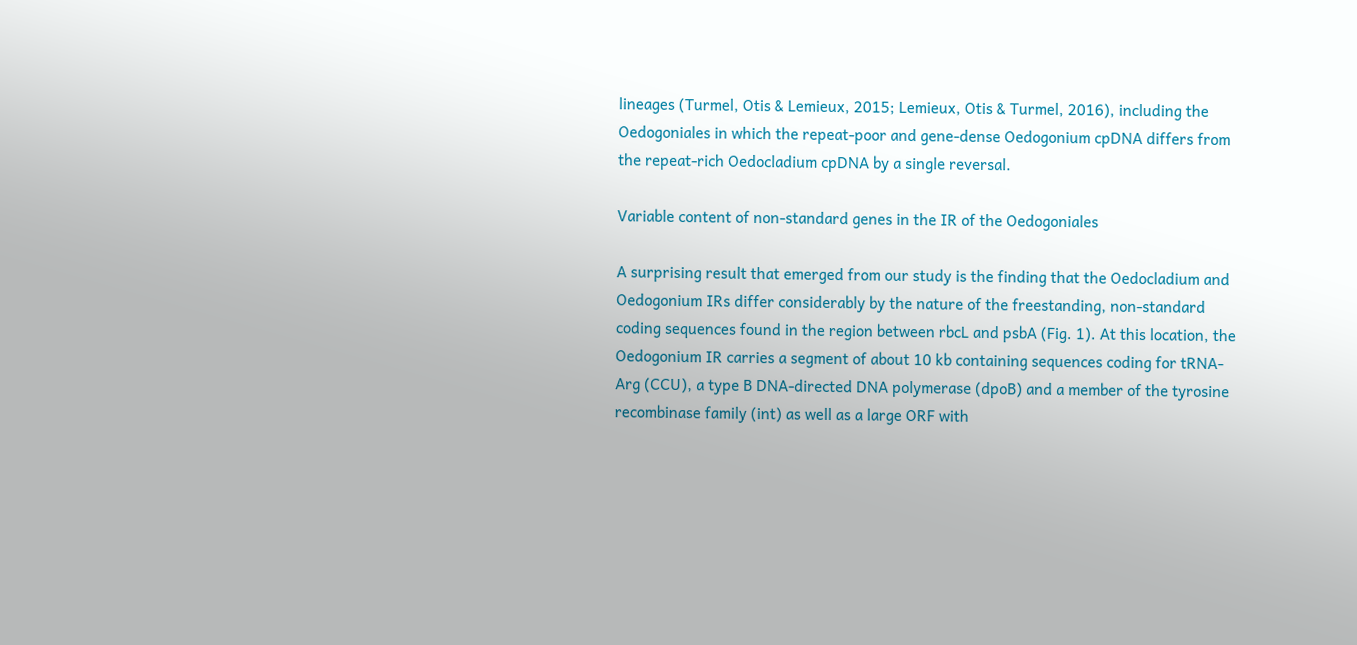lineages (Turmel, Otis & Lemieux, 2015; Lemieux, Otis & Turmel, 2016), including the Oedogoniales in which the repeat-poor and gene-dense Oedogonium cpDNA differs from the repeat-rich Oedocladium cpDNA by a single reversal.

Variable content of non-standard genes in the IR of the Oedogoniales

A surprising result that emerged from our study is the finding that the Oedocladium and Oedogonium IRs differ considerably by the nature of the freestanding, non-standard coding sequences found in the region between rbcL and psbA (Fig. 1). At this location, the Oedogonium IR carries a segment of about 10 kb containing sequences coding for tRNA-Arg (CCU), a type B DNA-directed DNA polymerase (dpoB) and a member of the tyrosine recombinase family (int) as well as a large ORF with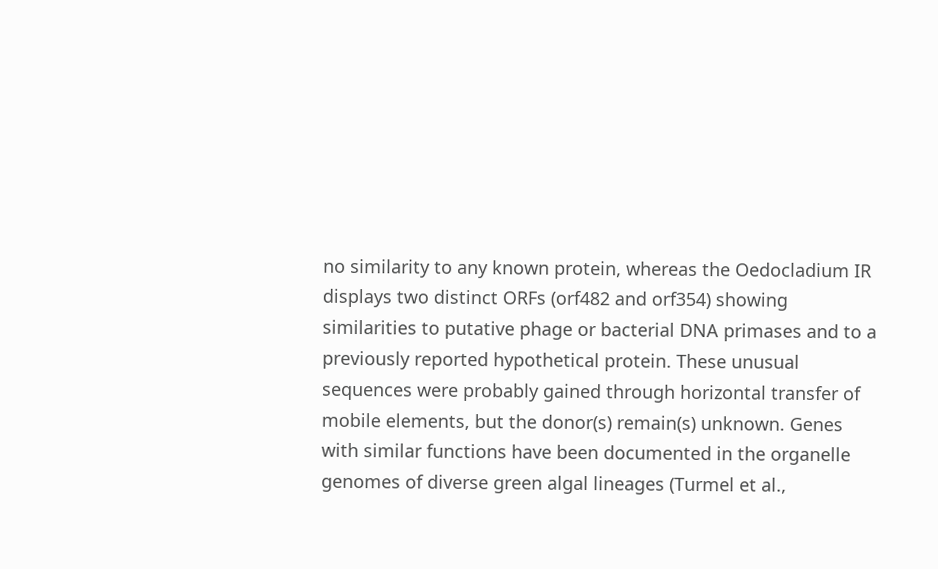no similarity to any known protein, whereas the Oedocladium IR displays two distinct ORFs (orf482 and orf354) showing similarities to putative phage or bacterial DNA primases and to a previously reported hypothetical protein. These unusual sequences were probably gained through horizontal transfer of mobile elements, but the donor(s) remain(s) unknown. Genes with similar functions have been documented in the organelle genomes of diverse green algal lineages (Turmel et al.,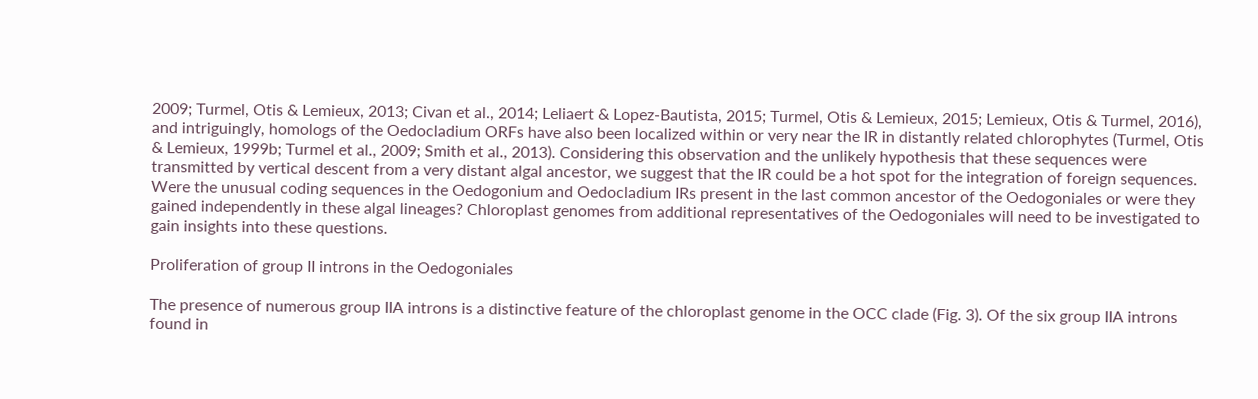2009; Turmel, Otis & Lemieux, 2013; Civan et al., 2014; Leliaert & Lopez-Bautista, 2015; Turmel, Otis & Lemieux, 2015; Lemieux, Otis & Turmel, 2016), and intriguingly, homologs of the Oedocladium ORFs have also been localized within or very near the IR in distantly related chlorophytes (Turmel, Otis & Lemieux, 1999b; Turmel et al., 2009; Smith et al., 2013). Considering this observation and the unlikely hypothesis that these sequences were transmitted by vertical descent from a very distant algal ancestor, we suggest that the IR could be a hot spot for the integration of foreign sequences. Were the unusual coding sequences in the Oedogonium and Oedocladium IRs present in the last common ancestor of the Oedogoniales or were they gained independently in these algal lineages? Chloroplast genomes from additional representatives of the Oedogoniales will need to be investigated to gain insights into these questions.

Proliferation of group II introns in the Oedogoniales

The presence of numerous group IIA introns is a distinctive feature of the chloroplast genome in the OCC clade (Fig. 3). Of the six group IIA introns found in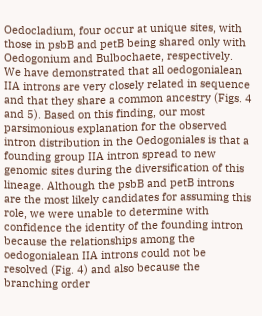Oedocladium, four occur at unique sites, with those in psbB and petB being shared only with Oedogonium and Bulbochaete, respectively. We have demonstrated that all oedogonialean IIA introns are very closely related in sequence and that they share a common ancestry (Figs. 4 and 5). Based on this finding, our most parsimonious explanation for the observed intron distribution in the Oedogoniales is that a founding group IIA intron spread to new genomic sites during the diversification of this lineage. Although the psbB and petB introns are the most likely candidates for assuming this role, we were unable to determine with confidence the identity of the founding intron because the relationships among the oedogonialean IIA introns could not be resolved (Fig. 4) and also because the branching order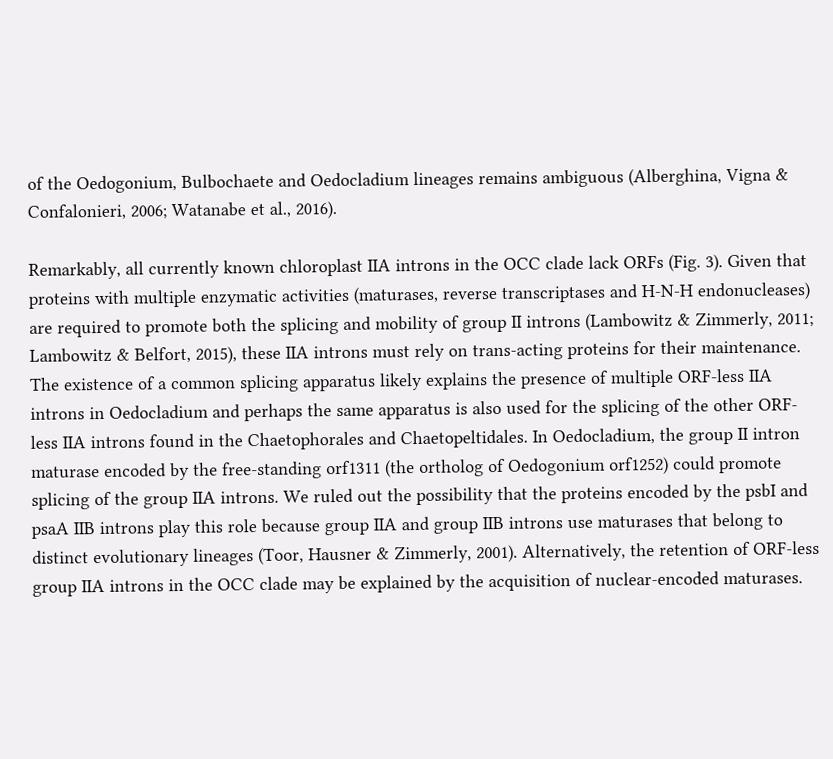of the Oedogonium, Bulbochaete and Oedocladium lineages remains ambiguous (Alberghina, Vigna & Confalonieri, 2006; Watanabe et al., 2016).

Remarkably, all currently known chloroplast IIA introns in the OCC clade lack ORFs (Fig. 3). Given that proteins with multiple enzymatic activities (maturases, reverse transcriptases and H-N-H endonucleases) are required to promote both the splicing and mobility of group II introns (Lambowitz & Zimmerly, 2011; Lambowitz & Belfort, 2015), these IIA introns must rely on trans-acting proteins for their maintenance. The existence of a common splicing apparatus likely explains the presence of multiple ORF-less IIA introns in Oedocladium and perhaps the same apparatus is also used for the splicing of the other ORF-less IIA introns found in the Chaetophorales and Chaetopeltidales. In Oedocladium, the group II intron maturase encoded by the free-standing orf1311 (the ortholog of Oedogonium orf1252) could promote splicing of the group IIA introns. We ruled out the possibility that the proteins encoded by the psbI and psaA IIB introns play this role because group IIA and group IIB introns use maturases that belong to distinct evolutionary lineages (Toor, Hausner & Zimmerly, 2001). Alternatively, the retention of ORF-less group IIA introns in the OCC clade may be explained by the acquisition of nuclear-encoded maturases.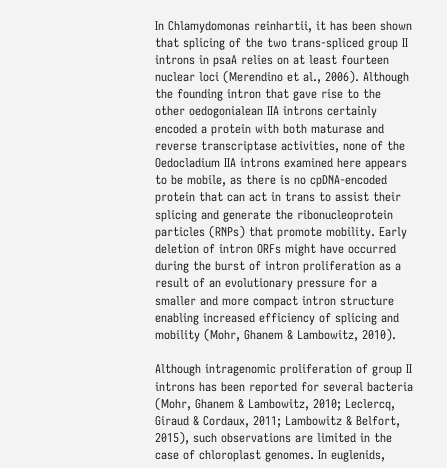In Chlamydomonas reinhartii, it has been shown that splicing of the two trans-spliced group II introns in psaA relies on at least fourteen nuclear loci (Merendino et al., 2006). Although the founding intron that gave rise to the other oedogonialean IIA introns certainly encoded a protein with both maturase and reverse transcriptase activities, none of the Oedocladium IIA introns examined here appears to be mobile, as there is no cpDNA-encoded protein that can act in trans to assist their splicing and generate the ribonucleoprotein particles (RNPs) that promote mobility. Early deletion of intron ORFs might have occurred during the burst of intron proliferation as a result of an evolutionary pressure for a smaller and more compact intron structure enabling increased efficiency of splicing and mobility (Mohr, Ghanem & Lambowitz, 2010).

Although intragenomic proliferation of group II introns has been reported for several bacteria (Mohr, Ghanem & Lambowitz, 2010; Leclercq, Giraud & Cordaux, 2011; Lambowitz & Belfort, 2015), such observations are limited in the case of chloroplast genomes. In euglenids,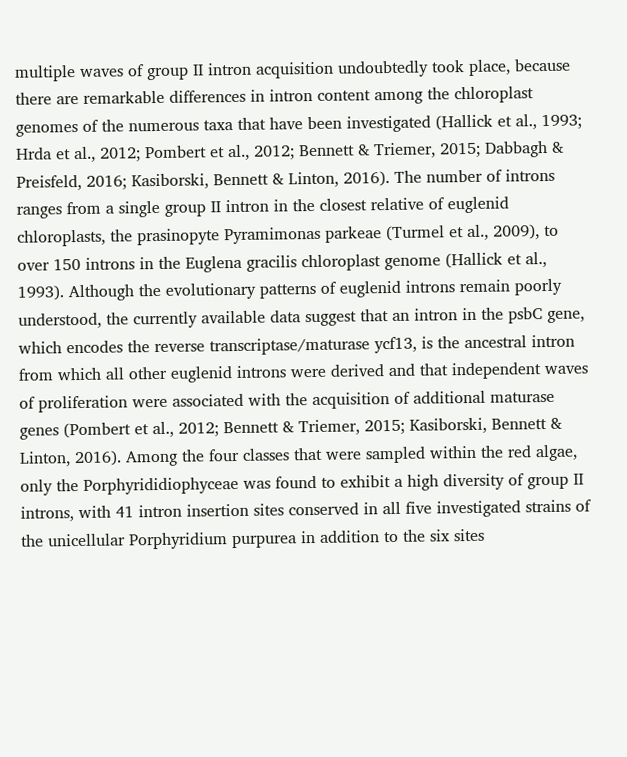multiple waves of group II intron acquisition undoubtedly took place, because there are remarkable differences in intron content among the chloroplast genomes of the numerous taxa that have been investigated (Hallick et al., 1993; Hrda et al., 2012; Pombert et al., 2012; Bennett & Triemer, 2015; Dabbagh & Preisfeld, 2016; Kasiborski, Bennett & Linton, 2016). The number of introns ranges from a single group II intron in the closest relative of euglenid chloroplasts, the prasinopyte Pyramimonas parkeae (Turmel et al., 2009), to over 150 introns in the Euglena gracilis chloroplast genome (Hallick et al., 1993). Although the evolutionary patterns of euglenid introns remain poorly understood, the currently available data suggest that an intron in the psbC gene, which encodes the reverse transcriptase/maturase ycf13, is the ancestral intron from which all other euglenid introns were derived and that independent waves of proliferation were associated with the acquisition of additional maturase genes (Pombert et al., 2012; Bennett & Triemer, 2015; Kasiborski, Bennett & Linton, 2016). Among the four classes that were sampled within the red algae, only the Porphyrididiophyceae was found to exhibit a high diversity of group II introns, with 41 intron insertion sites conserved in all five investigated strains of the unicellular Porphyridium purpurea in addition to the six sites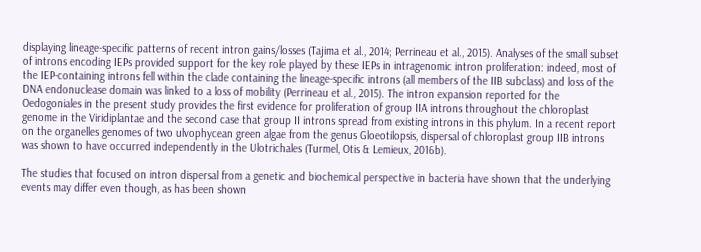displaying lineage-specific patterns of recent intron gains/losses (Tajima et al., 2014; Perrineau et al., 2015). Analyses of the small subset of introns encoding IEPs provided support for the key role played by these IEPs in intragenomic intron proliferation: indeed, most of the IEP-containing introns fell within the clade containing the lineage-specific introns (all members of the IIB subclass) and loss of the DNA endonuclease domain was linked to a loss of mobility (Perrineau et al., 2015). The intron expansion reported for the Oedogoniales in the present study provides the first evidence for proliferation of group IIA introns throughout the chloroplast genome in the Viridiplantae and the second case that group II introns spread from existing introns in this phylum. In a recent report on the organelles genomes of two ulvophycean green algae from the genus Gloeotilopsis, dispersal of chloroplast group IIB introns was shown to have occurred independently in the Ulotrichales (Turmel, Otis & Lemieux, 2016b).

The studies that focused on intron dispersal from a genetic and biochemical perspective in bacteria have shown that the underlying events may differ even though, as has been shown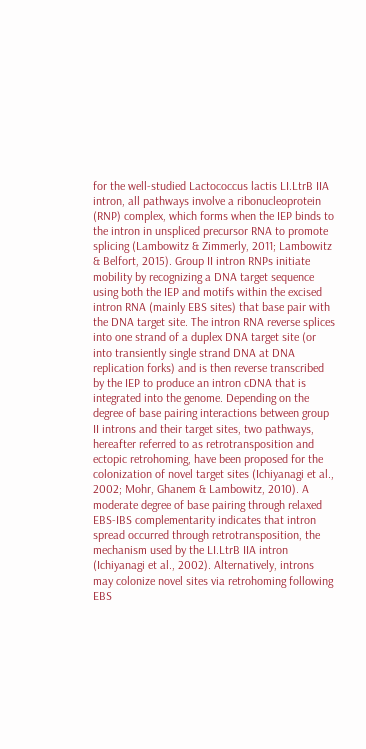for the well-studied Lactococcus lactis LI.LtrB IIA intron, all pathways involve a ribonucleoprotein (RNP) complex, which forms when the IEP binds to the intron in unspliced precursor RNA to promote splicing (Lambowitz & Zimmerly, 2011; Lambowitz & Belfort, 2015). Group II intron RNPs initiate mobility by recognizing a DNA target sequence using both the IEP and motifs within the excised intron RNA (mainly EBS sites) that base pair with the DNA target site. The intron RNA reverse splices into one strand of a duplex DNA target site (or into transiently single strand DNA at DNA replication forks) and is then reverse transcribed by the IEP to produce an intron cDNA that is integrated into the genome. Depending on the degree of base pairing interactions between group II introns and their target sites, two pathways, hereafter referred to as retrotransposition and ectopic retrohoming, have been proposed for the colonization of novel target sites (Ichiyanagi et al., 2002; Mohr, Ghanem & Lambowitz, 2010). A moderate degree of base pairing through relaxed EBS-IBS complementarity indicates that intron spread occurred through retrotransposition, the mechanism used by the LI.LtrB IIA intron (Ichiyanagi et al., 2002). Alternatively, introns may colonize novel sites via retrohoming following EBS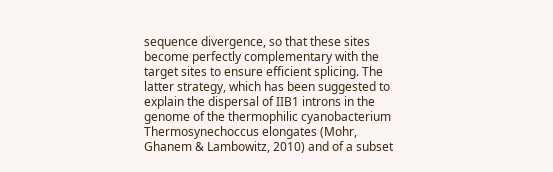sequence divergence, so that these sites become perfectly complementary with the target sites to ensure efficient splicing. The latter strategy, which has been suggested to explain the dispersal of IIB1 introns in the genome of the thermophilic cyanobacterium Thermosynechoccus elongates (Mohr, Ghanem & Lambowitz, 2010) and of a subset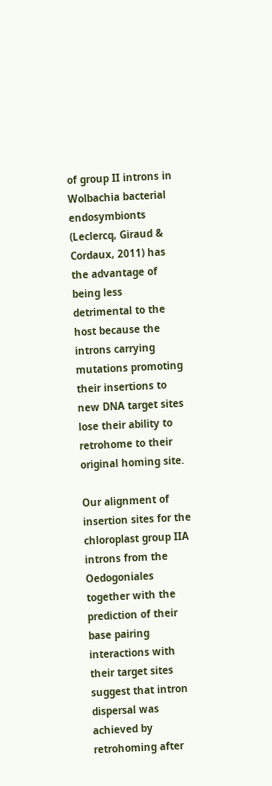of group II introns in Wolbachia bacterial endosymbionts (Leclercq, Giraud & Cordaux, 2011) has the advantage of being less detrimental to the host because the introns carrying mutations promoting their insertions to new DNA target sites lose their ability to retrohome to their original homing site.

Our alignment of insertion sites for the chloroplast group IIA introns from the Oedogoniales together with the prediction of their base pairing interactions with their target sites suggest that intron dispersal was achieved by retrohoming after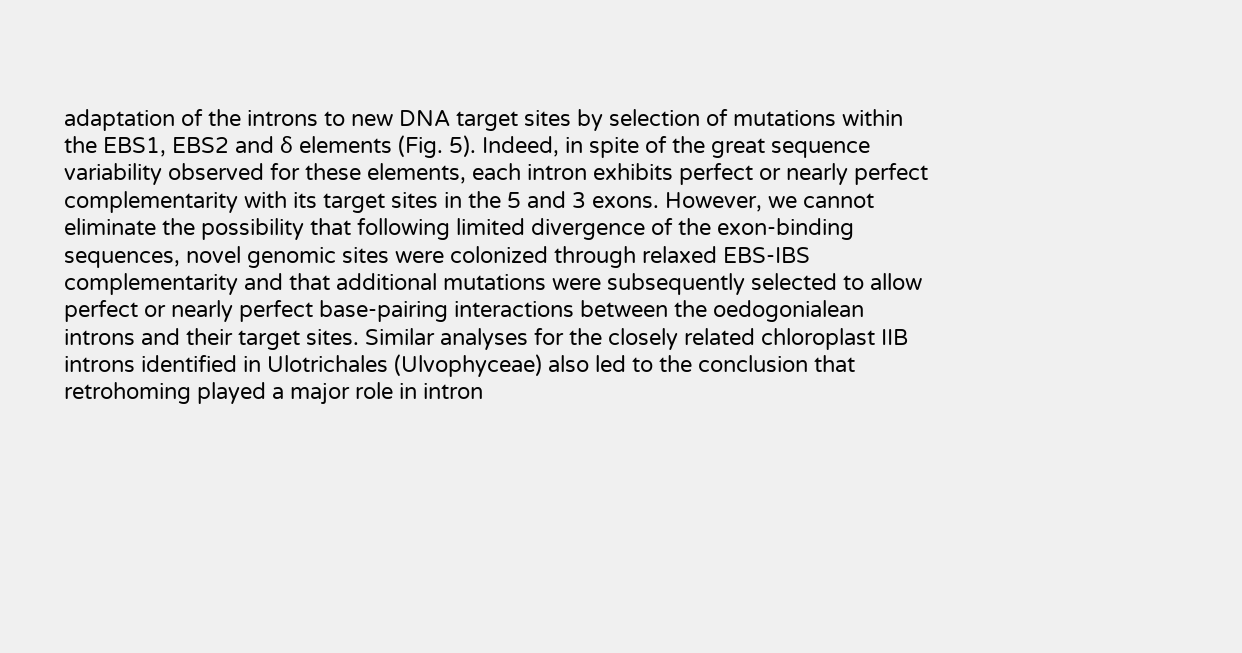adaptation of the introns to new DNA target sites by selection of mutations within the EBS1, EBS2 and δ elements (Fig. 5). Indeed, in spite of the great sequence variability observed for these elements, each intron exhibits perfect or nearly perfect complementarity with its target sites in the 5 and 3 exons. However, we cannot eliminate the possibility that following limited divergence of the exon-binding sequences, novel genomic sites were colonized through relaxed EBS-IBS complementarity and that additional mutations were subsequently selected to allow perfect or nearly perfect base-pairing interactions between the oedogonialean introns and their target sites. Similar analyses for the closely related chloroplast IIB introns identified in Ulotrichales (Ulvophyceae) also led to the conclusion that retrohoming played a major role in intron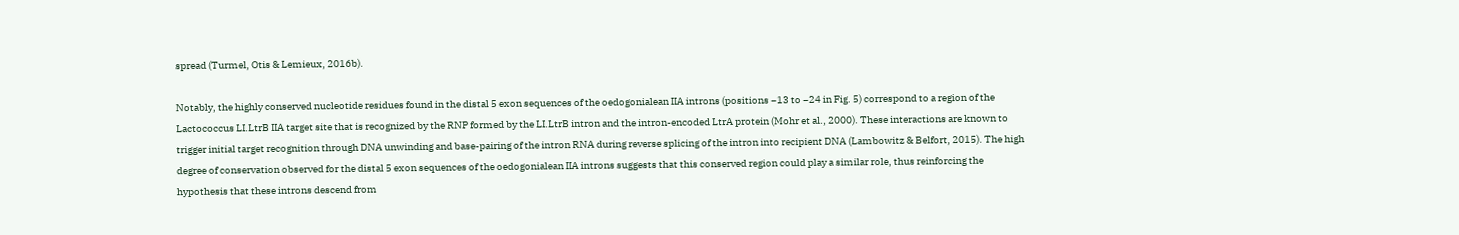spread (Turmel, Otis & Lemieux, 2016b).

Notably, the highly conserved nucleotide residues found in the distal 5 exon sequences of the oedogonialean IIA introns (positions −13 to −24 in Fig. 5) correspond to a region of the Lactococcus LI.LtrB IIA target site that is recognized by the RNP formed by the LI.LtrB intron and the intron-encoded LtrA protein (Mohr et al., 2000). These interactions are known to trigger initial target recognition through DNA unwinding and base-pairing of the intron RNA during reverse splicing of the intron into recipient DNA (Lambowitz & Belfort, 2015). The high degree of conservation observed for the distal 5 exon sequences of the oedogonialean IIA introns suggests that this conserved region could play a similar role, thus reinforcing the hypothesis that these introns descend from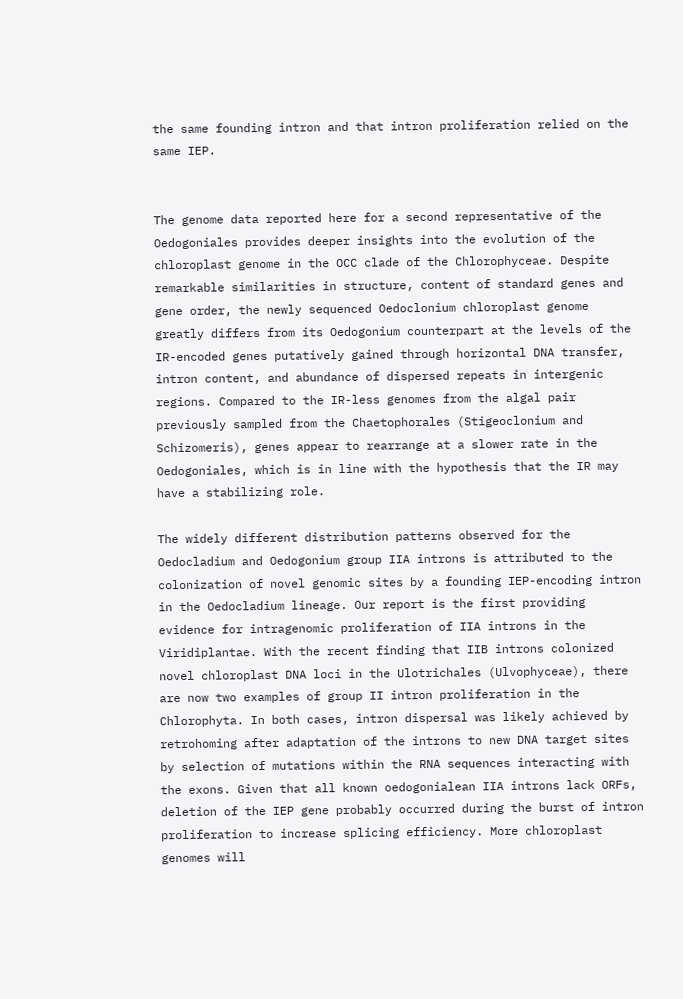the same founding intron and that intron proliferation relied on the same IEP.


The genome data reported here for a second representative of the Oedogoniales provides deeper insights into the evolution of the chloroplast genome in the OCC clade of the Chlorophyceae. Despite remarkable similarities in structure, content of standard genes and gene order, the newly sequenced Oedoclonium chloroplast genome greatly differs from its Oedogonium counterpart at the levels of the IR-encoded genes putatively gained through horizontal DNA transfer, intron content, and abundance of dispersed repeats in intergenic regions. Compared to the IR-less genomes from the algal pair previously sampled from the Chaetophorales (Stigeoclonium and Schizomeris), genes appear to rearrange at a slower rate in the Oedogoniales, which is in line with the hypothesis that the IR may have a stabilizing role.

The widely different distribution patterns observed for the Oedocladium and Oedogonium group IIA introns is attributed to the colonization of novel genomic sites by a founding IEP-encoding intron in the Oedocladium lineage. Our report is the first providing evidence for intragenomic proliferation of IIA introns in the Viridiplantae. With the recent finding that IIB introns colonized novel chloroplast DNA loci in the Ulotrichales (Ulvophyceae), there are now two examples of group II intron proliferation in the Chlorophyta. In both cases, intron dispersal was likely achieved by retrohoming after adaptation of the introns to new DNA target sites by selection of mutations within the RNA sequences interacting with the exons. Given that all known oedogonialean IIA introns lack ORFs, deletion of the IEP gene probably occurred during the burst of intron proliferation to increase splicing efficiency. More chloroplast genomes will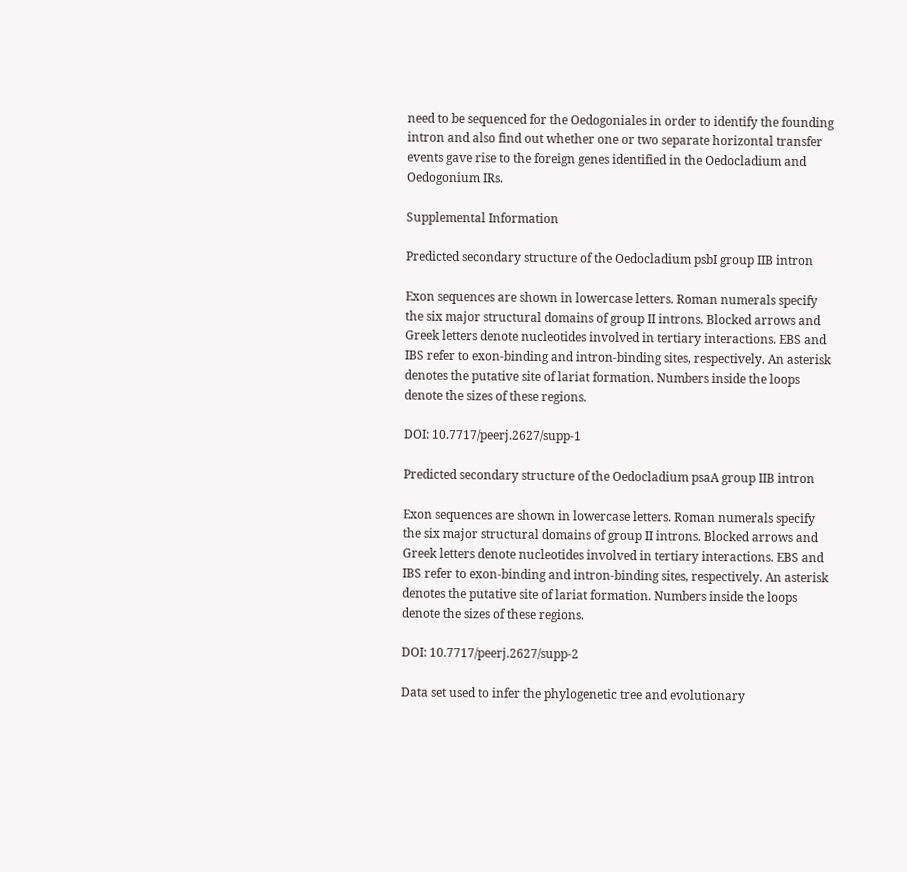need to be sequenced for the Oedogoniales in order to identify the founding intron and also find out whether one or two separate horizontal transfer events gave rise to the foreign genes identified in the Oedocladium and Oedogonium IRs.

Supplemental Information

Predicted secondary structure of the Oedocladium psbI group IIB intron

Exon sequences are shown in lowercase letters. Roman numerals specify the six major structural domains of group II introns. Blocked arrows and Greek letters denote nucleotides involved in tertiary interactions. EBS and IBS refer to exon-binding and intron-binding sites, respectively. An asterisk denotes the putative site of lariat formation. Numbers inside the loops denote the sizes of these regions.

DOI: 10.7717/peerj.2627/supp-1

Predicted secondary structure of the Oedocladium psaA group IIB intron

Exon sequences are shown in lowercase letters. Roman numerals specify the six major structural domains of group II introns. Blocked arrows and Greek letters denote nucleotides involved in tertiary interactions. EBS and IBS refer to exon-binding and intron-binding sites, respectively. An asterisk denotes the putative site of lariat formation. Numbers inside the loops denote the sizes of these regions.

DOI: 10.7717/peerj.2627/supp-2

Data set used to infer the phylogenetic tree and evolutionary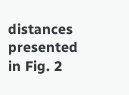distances presented in Fig. 2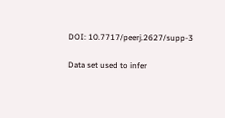DOI: 10.7717/peerj.2627/supp-3

Data set used to infer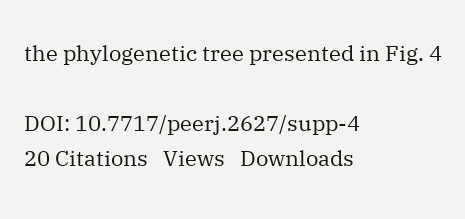the phylogenetic tree presented in Fig. 4

DOI: 10.7717/peerj.2627/supp-4
20 Citations   Views   Downloads